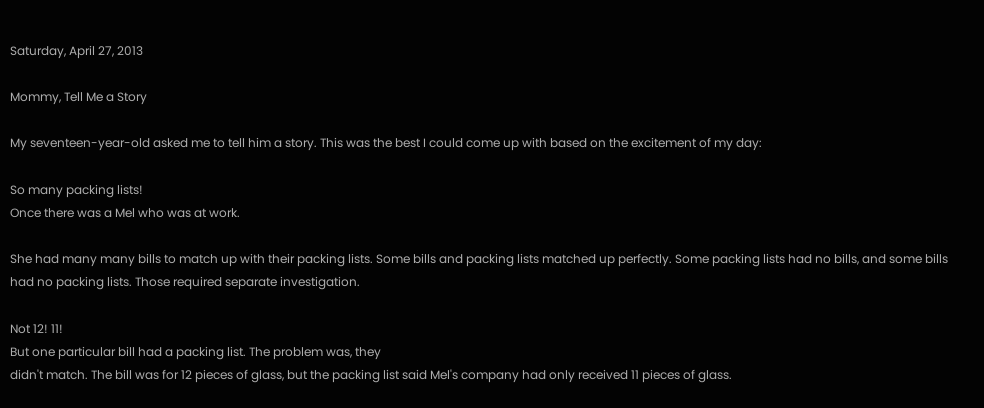Saturday, April 27, 2013

Mommy, Tell Me a Story

My seventeen-year-old asked me to tell him a story. This was the best I could come up with based on the excitement of my day:

So many packing lists!
Once there was a Mel who was at work.

She had many many bills to match up with their packing lists. Some bills and packing lists matched up perfectly. Some packing lists had no bills, and some bills had no packing lists. Those required separate investigation.

Not 12! 11!
But one particular bill had a packing list. The problem was, they
didn't match. The bill was for 12 pieces of glass, but the packing list said Mel's company had only received 11 pieces of glass.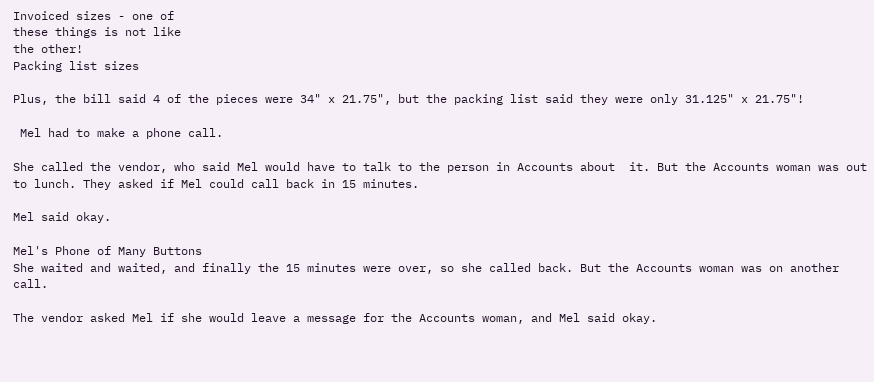Invoiced sizes - one of
these things is not like
the other!
Packing list sizes

Plus, the bill said 4 of the pieces were 34" x 21.75", but the packing list said they were only 31.125" x 21.75"!

 Mel had to make a phone call.

She called the vendor, who said Mel would have to talk to the person in Accounts about  it. But the Accounts woman was out to lunch. They asked if Mel could call back in 15 minutes.

Mel said okay.

Mel's Phone of Many Buttons
She waited and waited, and finally the 15 minutes were over, so she called back. But the Accounts woman was on another call.

The vendor asked Mel if she would leave a message for the Accounts woman, and Mel said okay.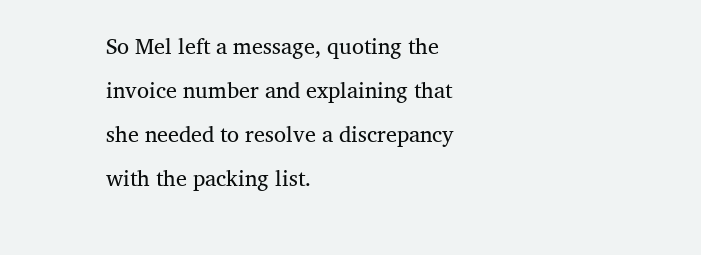So Mel left a message, quoting the invoice number and explaining that she needed to resolve a discrepancy with the packing list.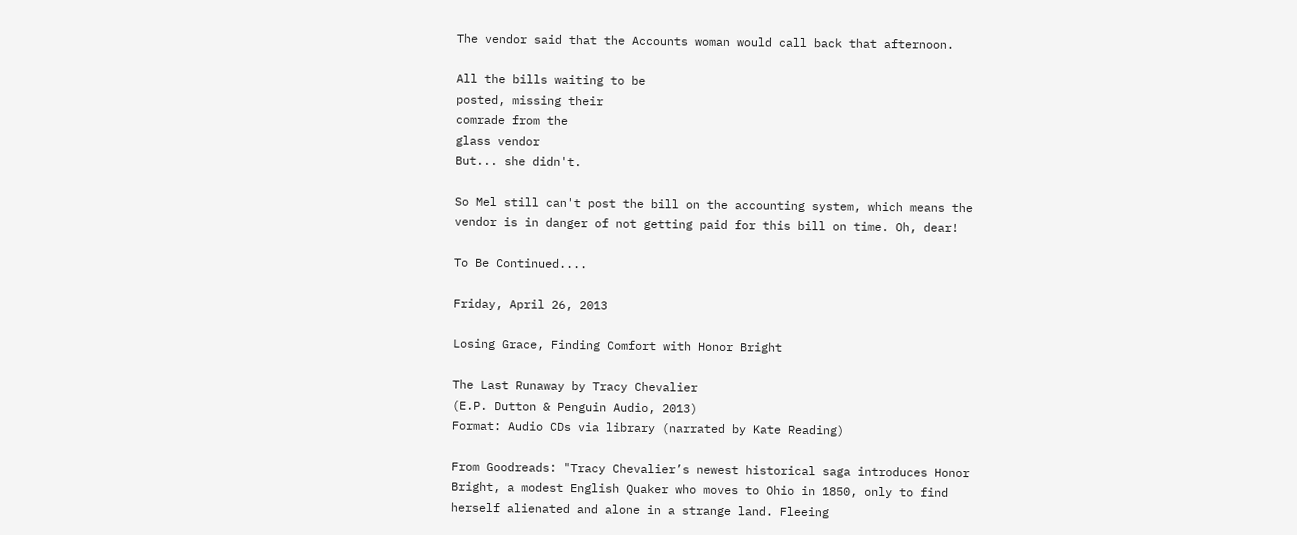The vendor said that the Accounts woman would call back that afternoon.

All the bills waiting to be
posted, missing their
comrade from the
glass vendor
But... she didn't.

So Mel still can't post the bill on the accounting system, which means the vendor is in danger of not getting paid for this bill on time. Oh, dear!

To Be Continued....

Friday, April 26, 2013

Losing Grace, Finding Comfort with Honor Bright

The Last Runaway by Tracy Chevalier
(E.P. Dutton & Penguin Audio, 2013)
Format: Audio CDs via library (narrated by Kate Reading)

From Goodreads: "Tracy Chevalier’s newest historical saga introduces Honor Bright, a modest English Quaker who moves to Ohio in 1850, only to find herself alienated and alone in a strange land. Fleeing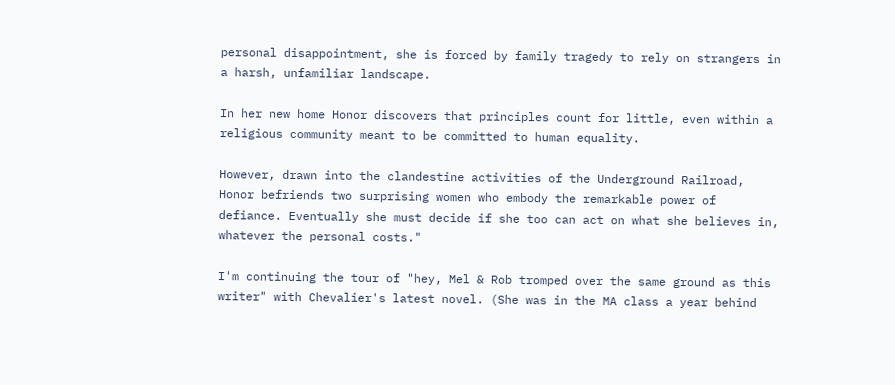personal disappointment, she is forced by family tragedy to rely on strangers in a harsh, unfamiliar landscape.

In her new home Honor discovers that principles count for little, even within a religious community meant to be committed to human equality.

However, drawn into the clandestine activities of the Underground Railroad, Honor befriends two surprising women who embody the remarkable power of defiance. Eventually she must decide if she too can act on what she believes in, whatever the personal costs."

I'm continuing the tour of "hey, Mel & Rob tromped over the same ground as this writer" with Chevalier's latest novel. (She was in the MA class a year behind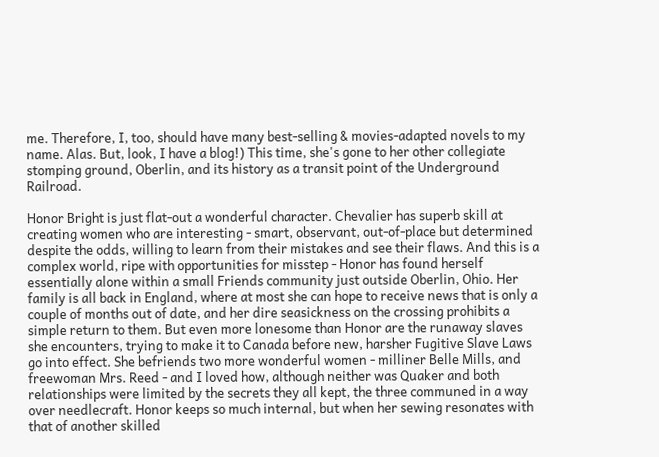me. Therefore, I, too, should have many best-selling & movies-adapted novels to my name. Alas. But, look, I have a blog!) This time, she's gone to her other collegiate stomping ground, Oberlin, and its history as a transit point of the Underground Railroad.

Honor Bright is just flat-out a wonderful character. Chevalier has superb skill at creating women who are interesting - smart, observant, out-of-place but determined despite the odds, willing to learn from their mistakes and see their flaws. And this is a complex world, ripe with opportunities for misstep - Honor has found herself essentially alone within a small Friends community just outside Oberlin, Ohio. Her family is all back in England, where at most she can hope to receive news that is only a couple of months out of date, and her dire seasickness on the crossing prohibits a simple return to them. But even more lonesome than Honor are the runaway slaves she encounters, trying to make it to Canada before new, harsher Fugitive Slave Laws go into effect. She befriends two more wonderful women - milliner Belle Mills, and freewoman Mrs. Reed - and I loved how, although neither was Quaker and both relationships were limited by the secrets they all kept, the three communed in a way over needlecraft. Honor keeps so much internal, but when her sewing resonates with that of another skilled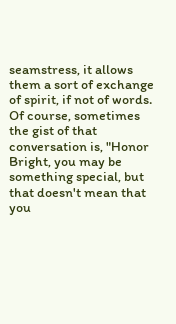seamstress, it allows them a sort of exchange of spirit, if not of words. Of course, sometimes the gist of that conversation is, "Honor Bright, you may be something special, but that doesn't mean that you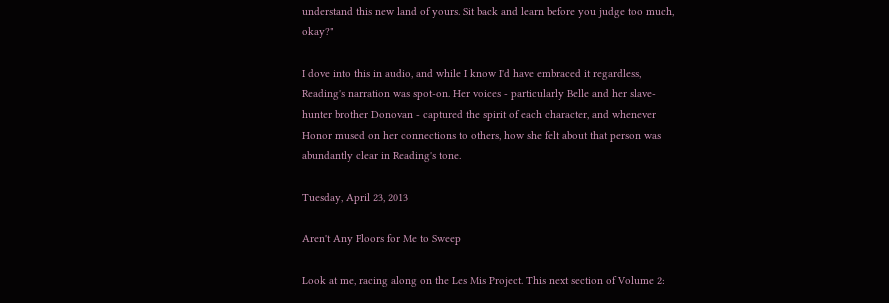understand this new land of yours. Sit back and learn before you judge too much, okay?"

I dove into this in audio, and while I know I'd have embraced it regardless, Reading's narration was spot-on. Her voices - particularly Belle and her slave-hunter brother Donovan - captured the spirit of each character, and whenever Honor mused on her connections to others, how she felt about that person was abundantly clear in Reading's tone.

Tuesday, April 23, 2013

Aren't Any Floors for Me to Sweep

Look at me, racing along on the Les Mis Project. This next section of Volume 2: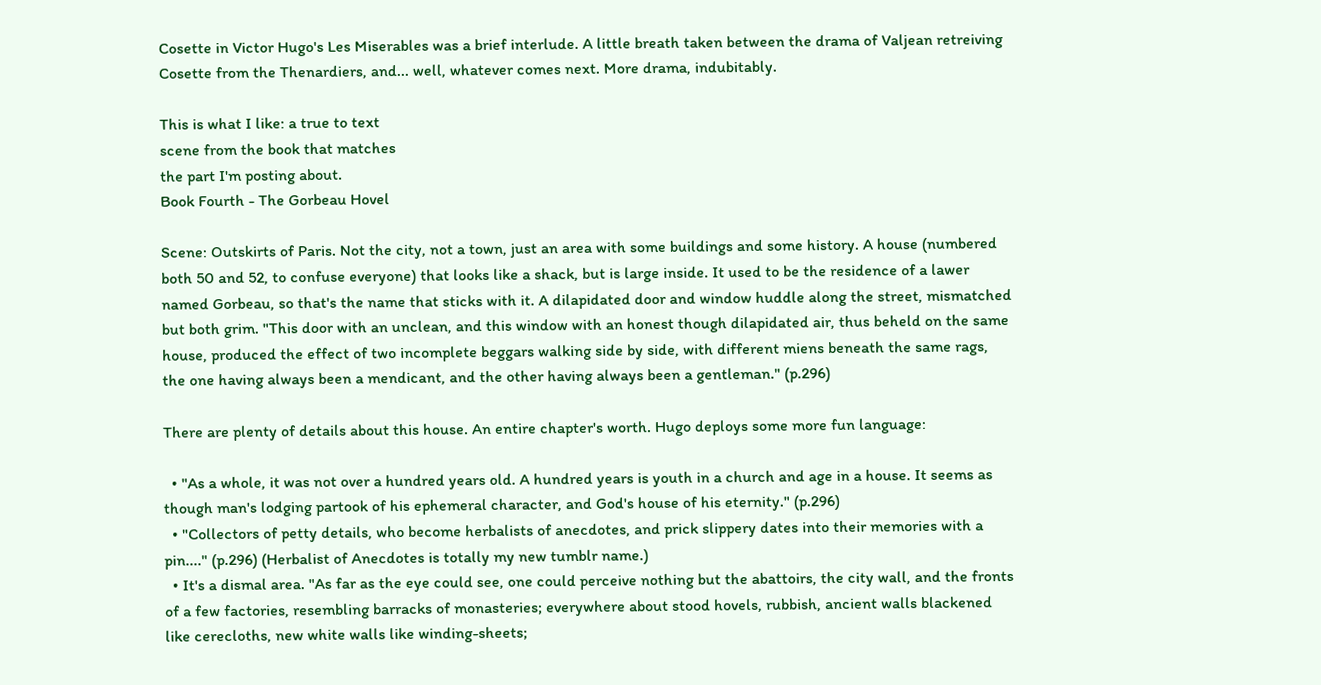Cosette in Victor Hugo's Les Miserables was a brief interlude. A little breath taken between the drama of Valjean retreiving Cosette from the Thenardiers, and... well, whatever comes next. More drama, indubitably.

This is what I like: a true to text
scene from the book that matches
the part I'm posting about.
Book Fourth - The Gorbeau Hovel

Scene: Outskirts of Paris. Not the city, not a town, just an area with some buildings and some history. A house (numbered both 50 and 52, to confuse everyone) that looks like a shack, but is large inside. It used to be the residence of a lawer named Gorbeau, so that's the name that sticks with it. A dilapidated door and window huddle along the street, mismatched but both grim. "This door with an unclean, and this window with an honest though dilapidated air, thus beheld on the same house, produced the effect of two incomplete beggars walking side by side, with different miens beneath the same rags, the one having always been a mendicant, and the other having always been a gentleman." (p.296)

There are plenty of details about this house. An entire chapter's worth. Hugo deploys some more fun language:

  • "As a whole, it was not over a hundred years old. A hundred years is youth in a church and age in a house. It seems as though man's lodging partook of his ephemeral character, and God's house of his eternity." (p.296)
  • "Collectors of petty details, who become herbalists of anecdotes, and prick slippery dates into their memories with a pin...." (p.296) (Herbalist of Anecdotes is totally my new tumblr name.)
  • It's a dismal area. "As far as the eye could see, one could perceive nothing but the abattoirs, the city wall, and the fronts of a few factories, resembling barracks of monasteries; everywhere about stood hovels, rubbish, ancient walls blackened like cerecloths, new white walls like winding-sheets;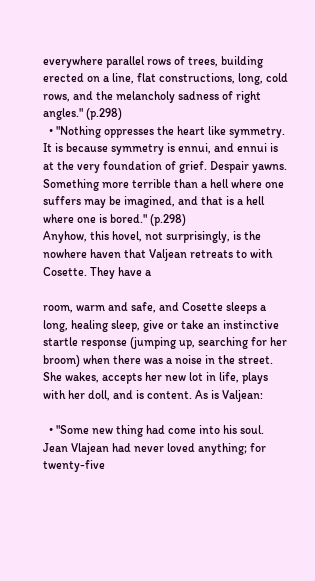everywhere parallel rows of trees, building erected on a line, flat constructions, long, cold rows, and the melancholy sadness of right angles." (p.298)
  • "Nothing oppresses the heart like symmetry. It is because symmetry is ennui, and ennui is at the very foundation of grief. Despair yawns. Something more terrible than a hell where one suffers may be imagined, and that is a hell where one is bored." (p.298)
Anyhow, this hovel, not surprisingly, is the nowhere haven that Valjean retreats to with Cosette. They have a

room, warm and safe, and Cosette sleeps a long, healing sleep, give or take an instinctive startle response (jumping up, searching for her broom) when there was a noise in the street. She wakes, accepts her new lot in life, plays with her doll, and is content. As is Valjean:

  • "Some new thing had come into his soul. Jean Vlajean had never loved anything; for twenty-five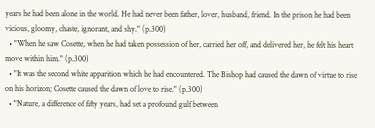years he had been alone in the world. He had never been father, lover, husband, friend. In the prison he had been vicious, gloomy, chaste, ignorant, and shy." (p.300)
  • "When he saw Cosette, when he had taken possession of her, carried her off, and delivered her, he felt his heart move within him." (p.300)
  • "It was the second white apparition which he had encountered. The Bishop had caused the dawn of virtue to rise on his horizon; Cosette caused the dawn of love to rise." (p.300)
  • "Nature, a difference of fifty years, had set a profound gulf between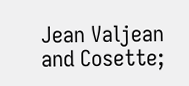Jean Valjean and Cosette;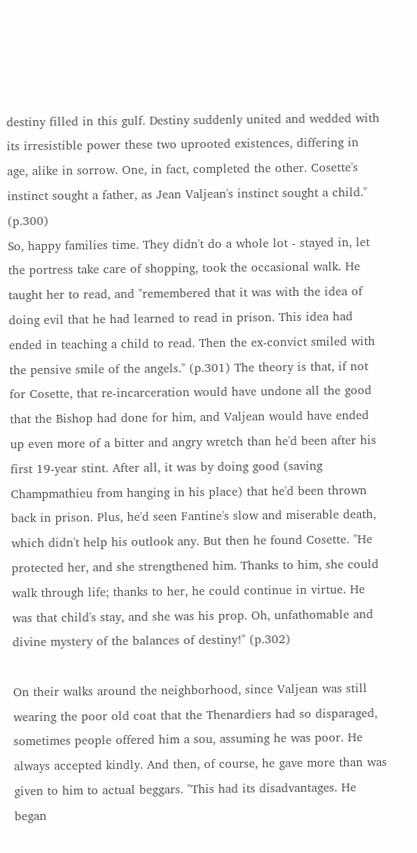destiny filled in this gulf. Destiny suddenly united and wedded with its irresistible power these two uprooted existences, differing in age, alike in sorrow. One, in fact, completed the other. Cosette's instinct sought a father, as Jean Valjean's instinct sought a child." (p.300)
So, happy families time. They didn't do a whole lot - stayed in, let the portress take care of shopping, took the occasional walk. He taught her to read, and "remembered that it was with the idea of doing evil that he had learned to read in prison. This idea had ended in teaching a child to read. Then the ex-convict smiled with the pensive smile of the angels." (p.301) The theory is that, if not for Cosette, that re-incarceration would have undone all the good that the Bishop had done for him, and Valjean would have ended up even more of a bitter and angry wretch than he'd been after his first 19-year stint. After all, it was by doing good (saving Champmathieu from hanging in his place) that he'd been thrown back in prison. Plus, he'd seen Fantine's slow and miserable death, which didn't help his outlook any. But then he found Cosette. "He protected her, and she strengthened him. Thanks to him, she could walk through life; thanks to her, he could continue in virtue. He was that child's stay, and she was his prop. Oh, unfathomable and divine mystery of the balances of destiny!" (p.302)

On their walks around the neighborhood, since Valjean was still wearing the poor old coat that the Thenardiers had so disparaged, sometimes people offered him a sou, assuming he was poor. He always accepted kindly. And then, of course, he gave more than was given to him to actual beggars. "This had its disadvantages. He began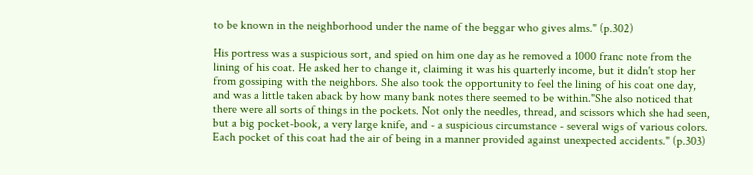to be known in the neighborhood under the name of the beggar who gives alms." (p.302)

His portress was a suspicious sort, and spied on him one day as he removed a 1000 franc note from the lining of his coat. He asked her to change it, claiming it was his quarterly income, but it didn't stop her from gossiping with the neighbors. She also took the opportunity to feel the lining of his coat one day, and was a little taken aback by how many bank notes there seemed to be within."She also noticed that there were all sorts of things in the pockets. Not only the needles, thread, and scissors which she had seen, but a big pocket-book, a very large knife, and - a suspicious circumstance - several wigs of various colors. Each pocket of this coat had the air of being in a manner provided against unexpected accidents." (p.303)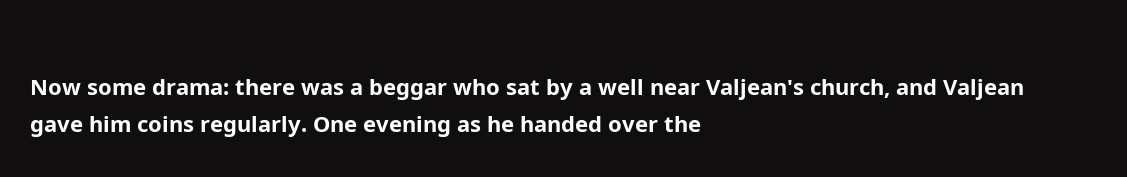Now some drama: there was a beggar who sat by a well near Valjean's church, and Valjean gave him coins regularly. One evening as he handed over the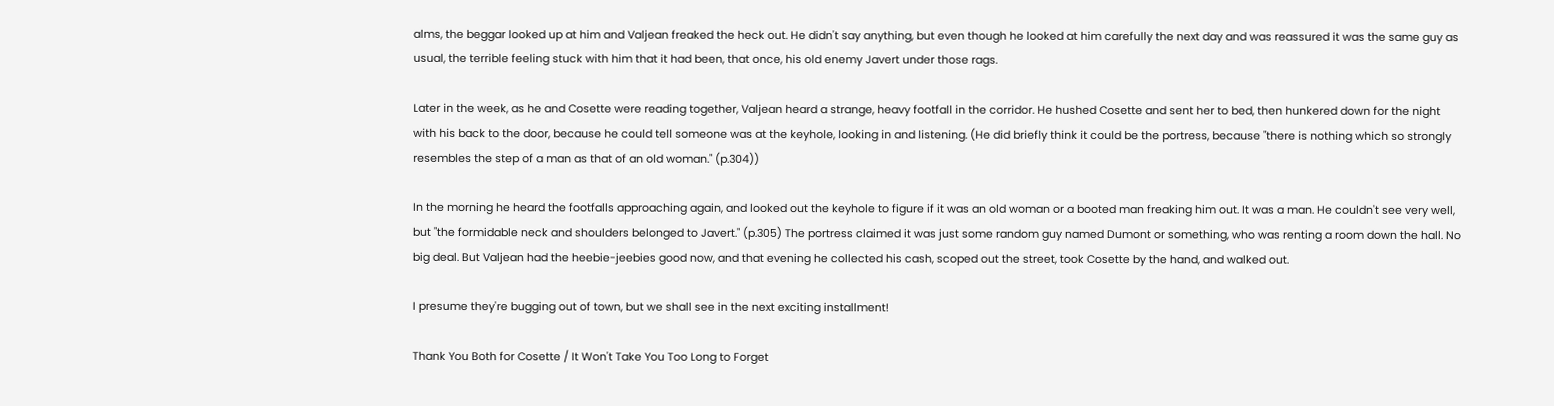alms, the beggar looked up at him and Valjean freaked the heck out. He didn't say anything, but even though he looked at him carefully the next day and was reassured it was the same guy as usual, the terrible feeling stuck with him that it had been, that once, his old enemy Javert under those rags.

Later in the week, as he and Cosette were reading together, Valjean heard a strange, heavy footfall in the corridor. He hushed Cosette and sent her to bed, then hunkered down for the night with his back to the door, because he could tell someone was at the keyhole, looking in and listening. (He did briefly think it could be the portress, because "there is nothing which so strongly resembles the step of a man as that of an old woman." (p.304))

In the morning he heard the footfalls approaching again, and looked out the keyhole to figure if it was an old woman or a booted man freaking him out. It was a man. He couldn't see very well, but "the formidable neck and shoulders belonged to Javert." (p.305) The portress claimed it was just some random guy named Dumont or something, who was renting a room down the hall. No big deal. But Valjean had the heebie-jeebies good now, and that evening he collected his cash, scoped out the street, took Cosette by the hand, and walked out.

I presume they're bugging out of town, but we shall see in the next exciting installment!

Thank You Both for Cosette / It Won't Take You Too Long to Forget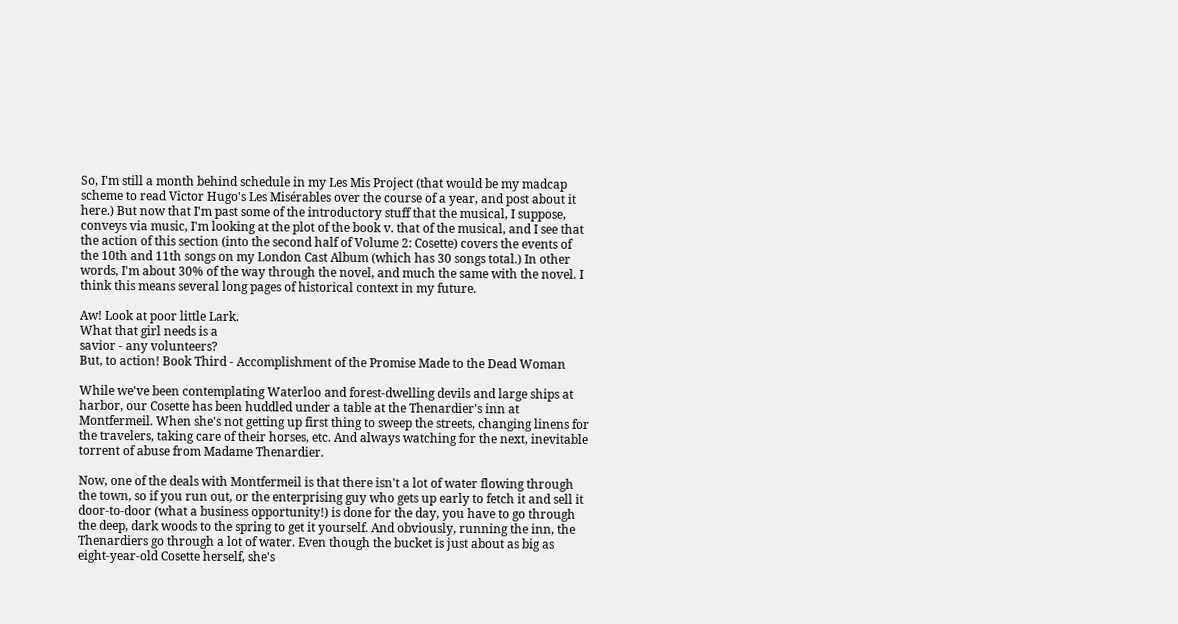So, I'm still a month behind schedule in my Les Mis Project (that would be my madcap scheme to read Victor Hugo's Les Misérables over the course of a year, and post about it here.) But now that I'm past some of the introductory stuff that the musical, I suppose, conveys via music, I'm looking at the plot of the book v. that of the musical, and I see that the action of this section (into the second half of Volume 2: Cosette) covers the events of the 10th and 11th songs on my London Cast Album (which has 30 songs total.) In other words, I'm about 30% of the way through the novel, and much the same with the novel. I think this means several long pages of historical context in my future.

Aw! Look at poor little Lark.
What that girl needs is a
savior - any volunteers?
But, to action! Book Third - Accomplishment of the Promise Made to the Dead Woman

While we've been contemplating Waterloo and forest-dwelling devils and large ships at harbor, our Cosette has been huddled under a table at the Thenardier's inn at Montfermeil. When she's not getting up first thing to sweep the streets, changing linens for the travelers, taking care of their horses, etc. And always watching for the next, inevitable torrent of abuse from Madame Thenardier.

Now, one of the deals with Montfermeil is that there isn't a lot of water flowing through the town, so if you run out, or the enterprising guy who gets up early to fetch it and sell it door-to-door (what a business opportunity!) is done for the day, you have to go through the deep, dark woods to the spring to get it yourself. And obviously, running the inn, the Thenardiers go through a lot of water. Even though the bucket is just about as big as eight-year-old Cosette herself, she's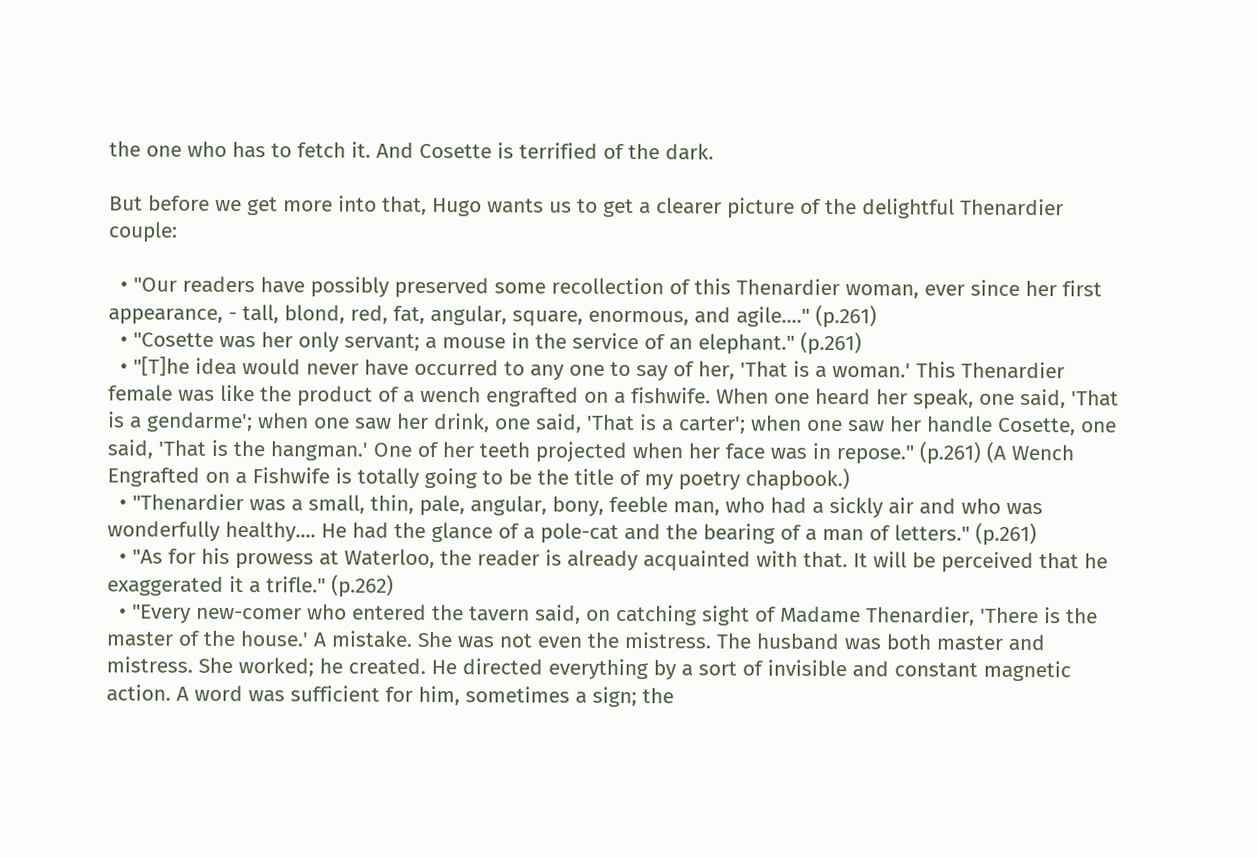the one who has to fetch it. And Cosette is terrified of the dark.

But before we get more into that, Hugo wants us to get a clearer picture of the delightful Thenardier couple:

  • "Our readers have possibly preserved some recollection of this Thenardier woman, ever since her first appearance, - tall, blond, red, fat, angular, square, enormous, and agile...." (p.261)
  • "Cosette was her only servant; a mouse in the service of an elephant." (p.261)
  • "[T]he idea would never have occurred to any one to say of her, 'That is a woman.' This Thenardier female was like the product of a wench engrafted on a fishwife. When one heard her speak, one said, 'That is a gendarme'; when one saw her drink, one said, 'That is a carter'; when one saw her handle Cosette, one said, 'That is the hangman.' One of her teeth projected when her face was in repose." (p.261) (A Wench Engrafted on a Fishwife is totally going to be the title of my poetry chapbook.)
  • "Thenardier was a small, thin, pale, angular, bony, feeble man, who had a sickly air and who was wonderfully healthy.... He had the glance of a pole-cat and the bearing of a man of letters." (p.261)
  • "As for his prowess at Waterloo, the reader is already acquainted with that. It will be perceived that he exaggerated it a trifle." (p.262)
  • "Every new-comer who entered the tavern said, on catching sight of Madame Thenardier, 'There is the master of the house.' A mistake. She was not even the mistress. The husband was both master and mistress. She worked; he created. He directed everything by a sort of invisible and constant magnetic action. A word was sufficient for him, sometimes a sign; the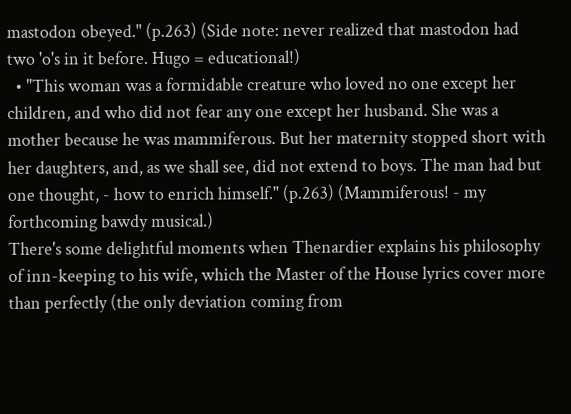mastodon obeyed." (p.263) (Side note: never realized that mastodon had two 'o's in it before. Hugo = educational!)
  • "This woman was a formidable creature who loved no one except her children, and who did not fear any one except her husband. She was a mother because he was mammiferous. But her maternity stopped short with her daughters, and, as we shall see, did not extend to boys. The man had but one thought, - how to enrich himself." (p.263) (Mammiferous! - my forthcoming bawdy musical.)
There's some delightful moments when Thenardier explains his philosophy of inn-keeping to his wife, which the Master of the House lyrics cover more than perfectly (the only deviation coming from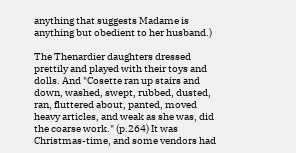anything that suggests Madame is anything but obedient to her husband.)

The Thenardier daughters dressed prettily and played with their toys and dolls. And "Cosette ran up stairs and down, washed, swept, rubbed, dusted, ran, fluttered about, panted, moved heavy articles, and weak as she was, did the coarse work." (p.264) It was Christmas-time, and some vendors had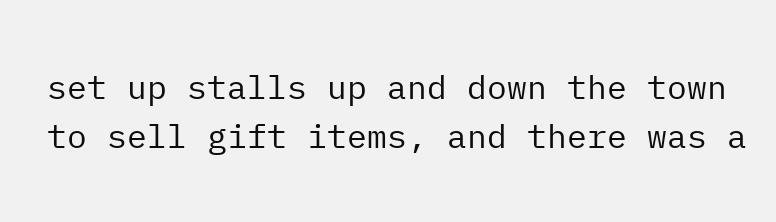set up stalls up and down the town to sell gift items, and there was a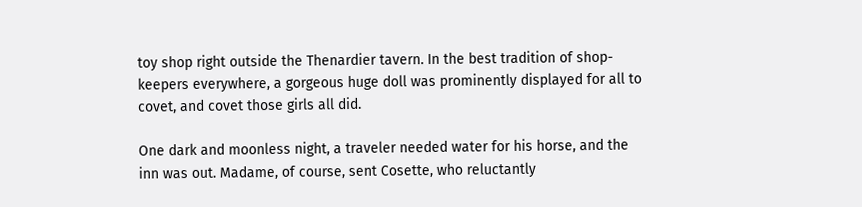toy shop right outside the Thenardier tavern. In the best tradition of shop-keepers everywhere, a gorgeous huge doll was prominently displayed for all to covet, and covet those girls all did.

One dark and moonless night, a traveler needed water for his horse, and the inn was out. Madame, of course, sent Cosette, who reluctantly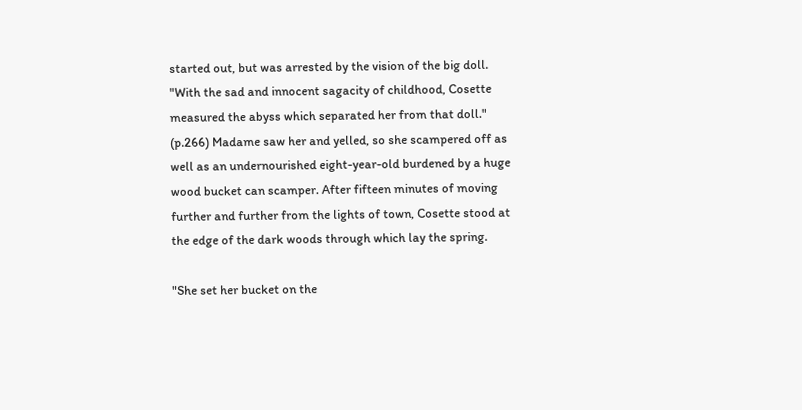started out, but was arrested by the vision of the big doll. "With the sad and innocent sagacity of childhood, Cosette measured the abyss which separated her from that doll." (p.266) Madame saw her and yelled, so she scampered off as well as an undernourished eight-year-old burdened by a huge wood bucket can scamper. After fifteen minutes of moving further and further from the lights of town, Cosette stood at the edge of the dark woods through which lay the spring.

"She set her bucket on the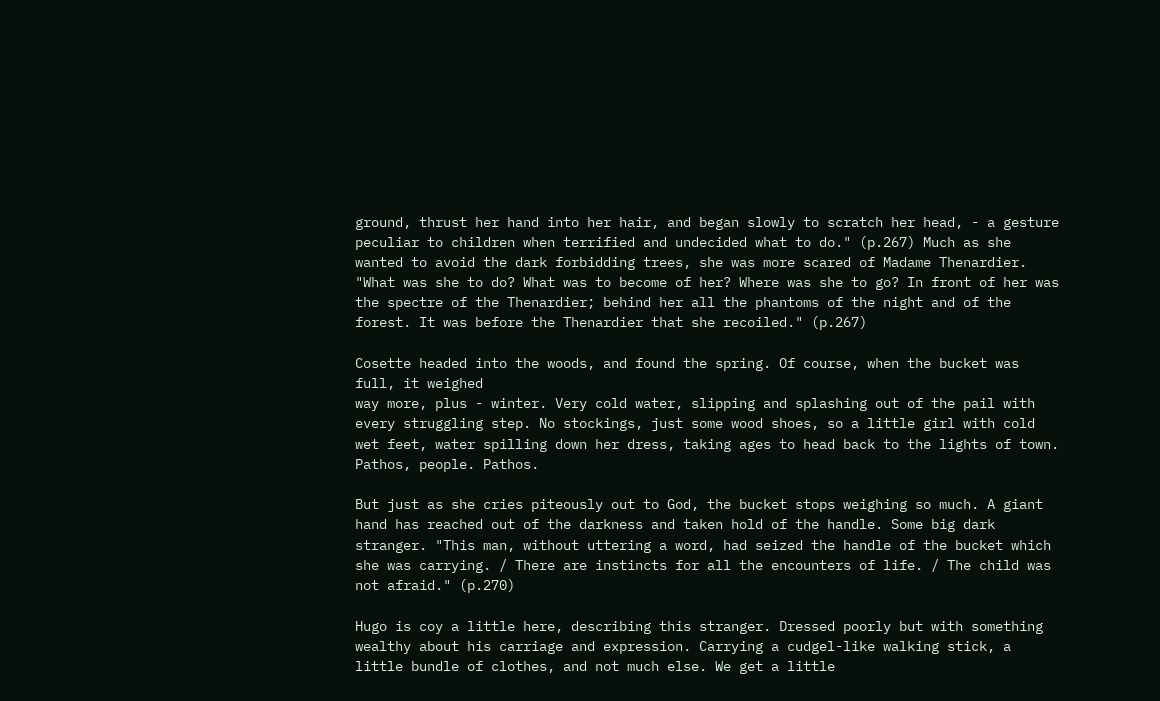ground, thrust her hand into her hair, and began slowly to scratch her head, - a gesture peculiar to children when terrified and undecided what to do." (p.267) Much as she wanted to avoid the dark forbidding trees, she was more scared of Madame Thenardier. "What was she to do? What was to become of her? Where was she to go? In front of her was the spectre of the Thenardier; behind her all the phantoms of the night and of the forest. It was before the Thenardier that she recoiled." (p.267)

Cosette headed into the woods, and found the spring. Of course, when the bucket was full, it weighed
way more, plus - winter. Very cold water, slipping and splashing out of the pail with every struggling step. No stockings, just some wood shoes, so a little girl with cold wet feet, water spilling down her dress, taking ages to head back to the lights of town. Pathos, people. Pathos.

But just as she cries piteously out to God, the bucket stops weighing so much. A giant hand has reached out of the darkness and taken hold of the handle. Some big dark stranger. "This man, without uttering a word, had seized the handle of the bucket which she was carrying. / There are instincts for all the encounters of life. / The child was not afraid." (p.270)

Hugo is coy a little here, describing this stranger. Dressed poorly but with something wealthy about his carriage and expression. Carrying a cudgel-like walking stick, a little bundle of clothes, and not much else. We get a little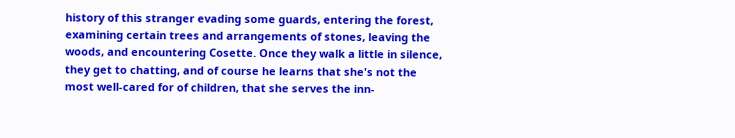history of this stranger evading some guards, entering the forest, examining certain trees and arrangements of stones, leaving the woods, and encountering Cosette. Once they walk a little in silence, they get to chatting, and of course he learns that she's not the most well-cared for of children, that she serves the inn-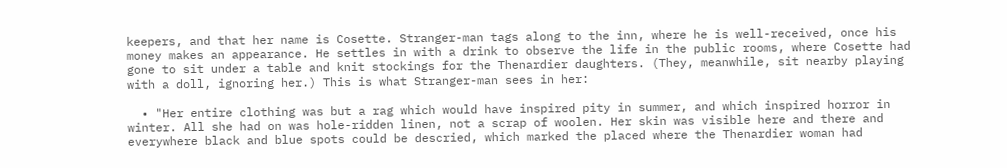keepers, and that her name is Cosette. Stranger-man tags along to the inn, where he is well-received, once his money makes an appearance. He settles in with a drink to observe the life in the public rooms, where Cosette had gone to sit under a table and knit stockings for the Thenardier daughters. (They, meanwhile, sit nearby playing with a doll, ignoring her.) This is what Stranger-man sees in her:

  • "Her entire clothing was but a rag which would have inspired pity in summer, and which inspired horror in winter. All she had on was hole-ridden linen, not a scrap of woolen. Her skin was visible here and there and everywhere black and blue spots could be descried, which marked the placed where the Thenardier woman had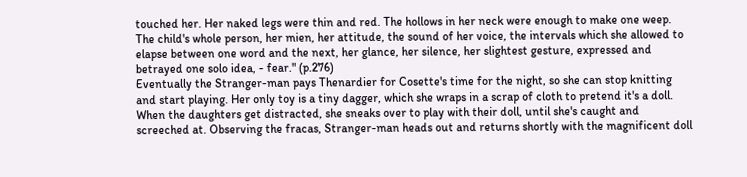touched her. Her naked legs were thin and red. The hollows in her neck were enough to make one weep. The child's whole person, her mien, her attitude, the sound of her voice, the intervals which she allowed to elapse between one word and the next, her glance, her silence, her slightest gesture, expressed and betrayed one solo idea, - fear." (p.276)
Eventually the Stranger-man pays Thenardier for Cosette's time for the night, so she can stop knitting and start playing. Her only toy is a tiny dagger, which she wraps in a scrap of cloth to pretend it's a doll. When the daughters get distracted, she sneaks over to play with their doll, until she's caught and screeched at. Observing the fracas, Stranger-man heads out and returns shortly with the magnificent doll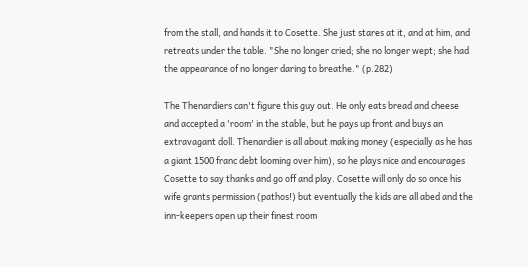from the stall, and hands it to Cosette. She just stares at it, and at him, and retreats under the table. "She no longer cried; she no longer wept; she had the appearance of no longer daring to breathe." (p.282)

The Thenardiers can't figure this guy out. He only eats bread and cheese and accepted a 'room' in the stable, but he pays up front and buys an extravagant doll. Thenardier is all about making money (especially as he has a giant 1500 franc debt looming over him), so he plays nice and encourages Cosette to say thanks and go off and play. Cosette will only do so once his wife grants permission (pathos!) but eventually the kids are all abed and the inn-keepers open up their finest room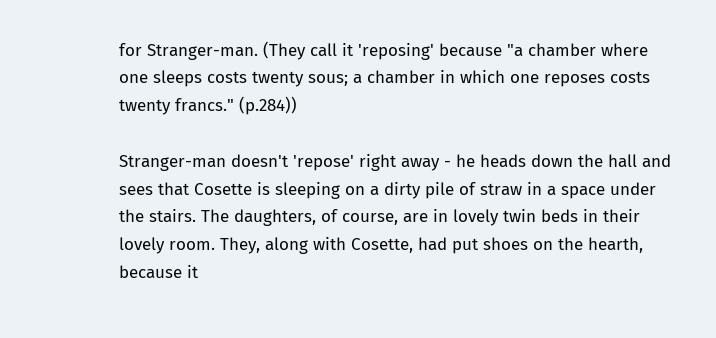for Stranger-man. (They call it 'reposing' because "a chamber where one sleeps costs twenty sous; a chamber in which one reposes costs twenty francs." (p.284))

Stranger-man doesn't 'repose' right away - he heads down the hall and sees that Cosette is sleeping on a dirty pile of straw in a space under the stairs. The daughters, of course, are in lovely twin beds in their lovely room. They, along with Cosette, had put shoes on the hearth, because it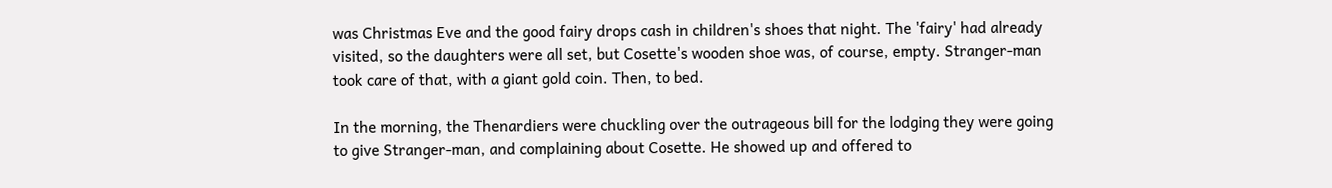was Christmas Eve and the good fairy drops cash in children's shoes that night. The 'fairy' had already visited, so the daughters were all set, but Cosette's wooden shoe was, of course, empty. Stranger-man took care of that, with a giant gold coin. Then, to bed.

In the morning, the Thenardiers were chuckling over the outrageous bill for the lodging they were going to give Stranger-man, and complaining about Cosette. He showed up and offered to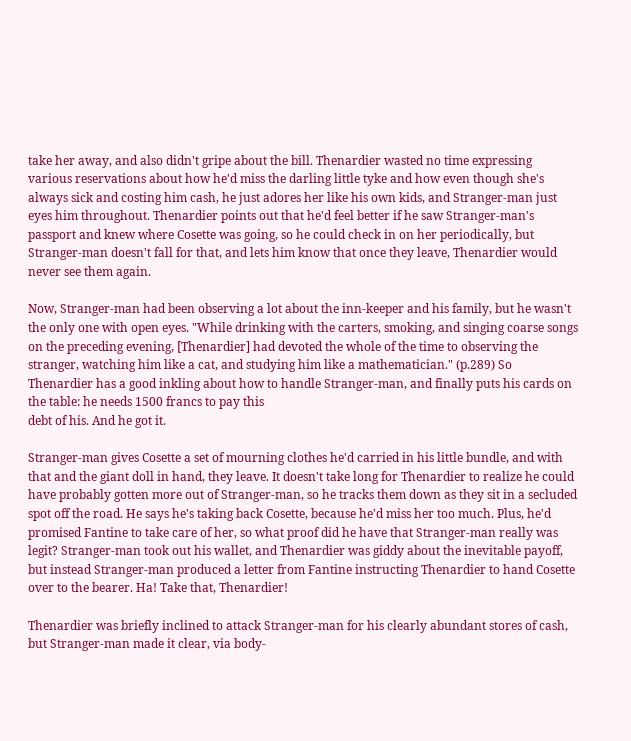take her away, and also didn't gripe about the bill. Thenardier wasted no time expressing various reservations about how he'd miss the darling little tyke and how even though she's always sick and costing him cash, he just adores her like his own kids, and Stranger-man just eyes him throughout. Thenardier points out that he'd feel better if he saw Stranger-man's passport and knew where Cosette was going, so he could check in on her periodically, but Stranger-man doesn't fall for that, and lets him know that once they leave, Thenardier would never see them again.

Now, Stranger-man had been observing a lot about the inn-keeper and his family, but he wasn't the only one with open eyes. "While drinking with the carters, smoking, and singing coarse songs on the preceding evening, [Thenardier] had devoted the whole of the time to observing the stranger, watching him like a cat, and studying him like a mathematician." (p.289) So Thenardier has a good inkling about how to handle Stranger-man, and finally puts his cards on the table: he needs 1500 francs to pay this
debt of his. And he got it.

Stranger-man gives Cosette a set of mourning clothes he'd carried in his little bundle, and with that and the giant doll in hand, they leave. It doesn't take long for Thenardier to realize he could have probably gotten more out of Stranger-man, so he tracks them down as they sit in a secluded spot off the road. He says he's taking back Cosette, because he'd miss her too much. Plus, he'd promised Fantine to take care of her, so what proof did he have that Stranger-man really was legit? Stranger-man took out his wallet, and Thenardier was giddy about the inevitable payoff, but instead Stranger-man produced a letter from Fantine instructing Thenardier to hand Cosette over to the bearer. Ha! Take that, Thenardier!

Thenardier was briefly inclined to attack Stranger-man for his clearly abundant stores of cash, but Stranger-man made it clear, via body-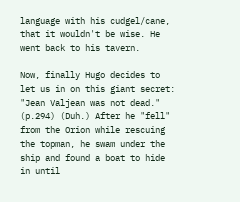language with his cudgel/cane, that it wouldn't be wise. He went back to his tavern.

Now, finally Hugo decides to let us in on this giant secret: "Jean Valjean was not dead." (p.294) (Duh.) After he "fell" from the Orion while rescuing the topman, he swam under the ship and found a boat to hide in until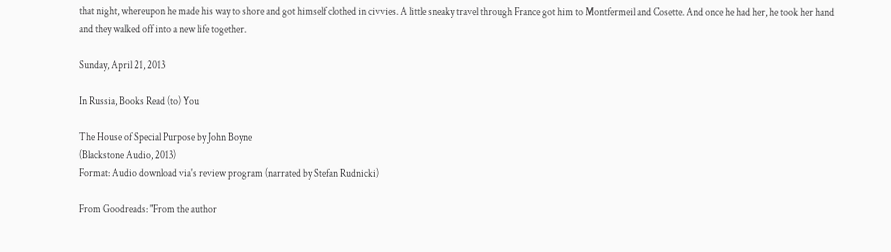that night, whereupon he made his way to shore and got himself clothed in civvies. A little sneaky travel through France got him to Montfermeil and Cosette. And once he had her, he took her hand and they walked off into a new life together.

Sunday, April 21, 2013

In Russia, Books Read (to) You

The House of Special Purpose by John Boyne
(Blackstone Audio, 2013)
Format: Audio download via's review program (narrated by Stefan Rudnicki)

From Goodreads: "From the author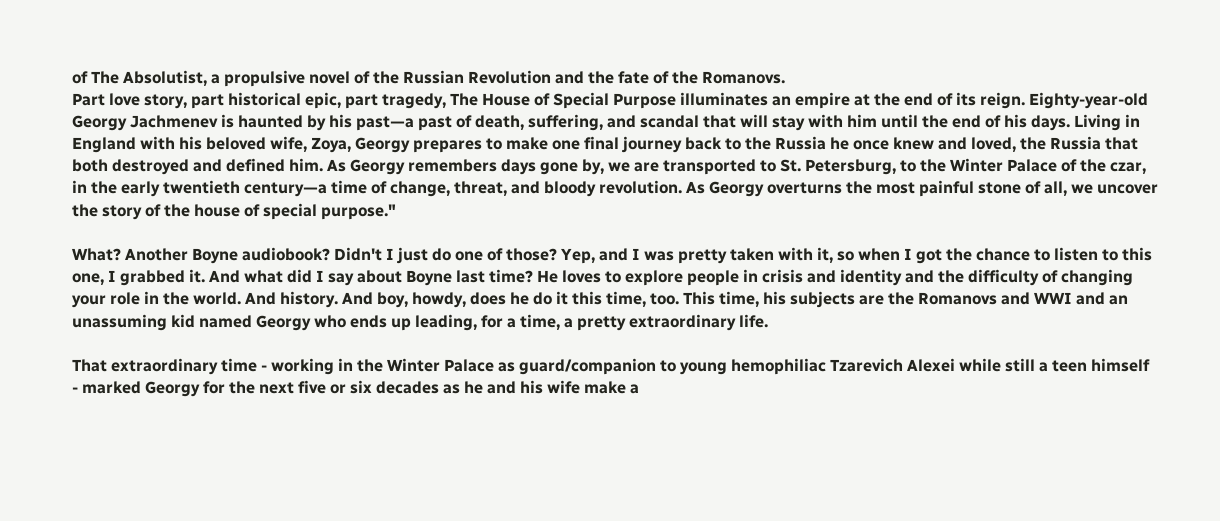of The Absolutist, a propulsive novel of the Russian Revolution and the fate of the Romanovs.
Part love story, part historical epic, part tragedy, The House of Special Purpose illuminates an empire at the end of its reign. Eighty-year-old Georgy Jachmenev is haunted by his past—a past of death, suffering, and scandal that will stay with him until the end of his days. Living in England with his beloved wife, Zoya, Georgy prepares to make one final journey back to the Russia he once knew and loved, the Russia that both destroyed and defined him. As Georgy remembers days gone by, we are transported to St. Petersburg, to the Winter Palace of the czar, in the early twentieth century—a time of change, threat, and bloody revolution. As Georgy overturns the most painful stone of all, we uncover the story of the house of special purpose."

What? Another Boyne audiobook? Didn't I just do one of those? Yep, and I was pretty taken with it, so when I got the chance to listen to this one, I grabbed it. And what did I say about Boyne last time? He loves to explore people in crisis and identity and the difficulty of changing your role in the world. And history. And boy, howdy, does he do it this time, too. This time, his subjects are the Romanovs and WWI and an unassuming kid named Georgy who ends up leading, for a time, a pretty extraordinary life.

That extraordinary time - working in the Winter Palace as guard/companion to young hemophiliac Tzarevich Alexei while still a teen himself - marked Georgy for the next five or six decades as he and his wife make a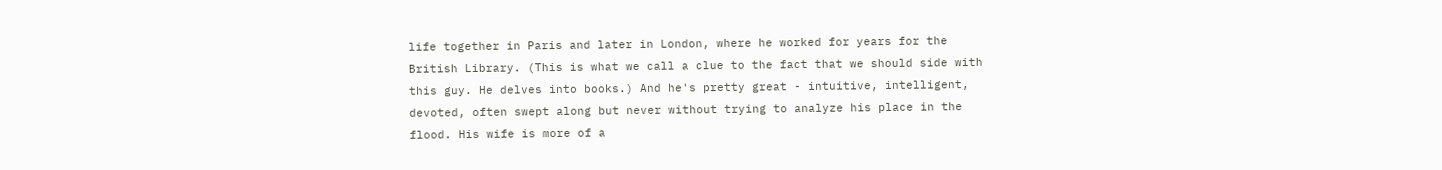life together in Paris and later in London, where he worked for years for the British Library. (This is what we call a clue to the fact that we should side with this guy. He delves into books.) And he's pretty great - intuitive, intelligent, devoted, often swept along but never without trying to analyze his place in the flood. His wife is more of a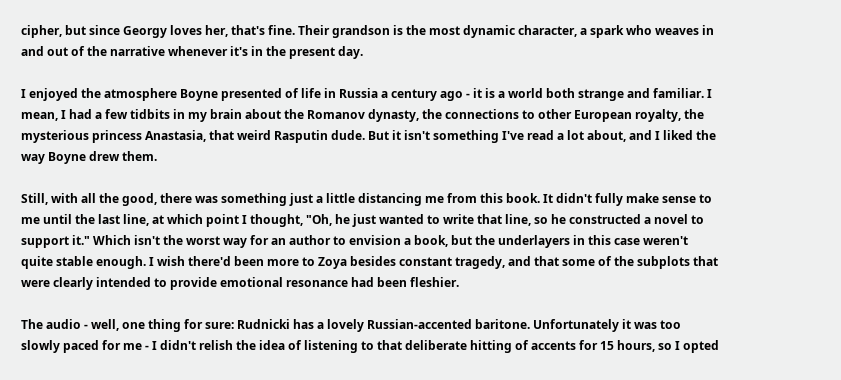cipher, but since Georgy loves her, that's fine. Their grandson is the most dynamic character, a spark who weaves in and out of the narrative whenever it's in the present day.

I enjoyed the atmosphere Boyne presented of life in Russia a century ago - it is a world both strange and familiar. I mean, I had a few tidbits in my brain about the Romanov dynasty, the connections to other European royalty, the mysterious princess Anastasia, that weird Rasputin dude. But it isn't something I've read a lot about, and I liked the way Boyne drew them.

Still, with all the good, there was something just a little distancing me from this book. It didn't fully make sense to me until the last line, at which point I thought, "Oh, he just wanted to write that line, so he constructed a novel to support it." Which isn't the worst way for an author to envision a book, but the underlayers in this case weren't quite stable enough. I wish there'd been more to Zoya besides constant tragedy, and that some of the subplots that were clearly intended to provide emotional resonance had been fleshier.

The audio - well, one thing for sure: Rudnicki has a lovely Russian-accented baritone. Unfortunately it was too slowly paced for me - I didn't relish the idea of listening to that deliberate hitting of accents for 15 hours, so I opted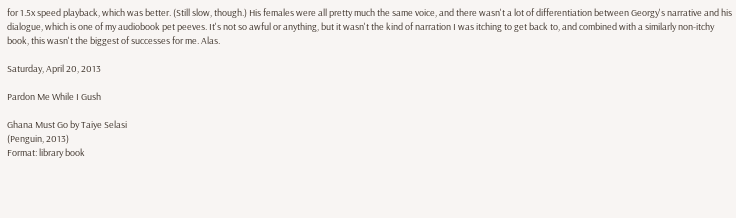for 1.5x speed playback, which was better. (Still slow, though.) His females were all pretty much the same voice, and there wasn't a lot of differentiation between Georgy's narrative and his dialogue, which is one of my audiobook pet peeves. It's not so awful or anything, but it wasn't the kind of narration I was itching to get back to, and combined with a similarly non-itchy book, this wasn't the biggest of successes for me. Alas.

Saturday, April 20, 2013

Pardon Me While I Gush

Ghana Must Go by Taiye Selasi
(Penguin, 2013)
Format: library book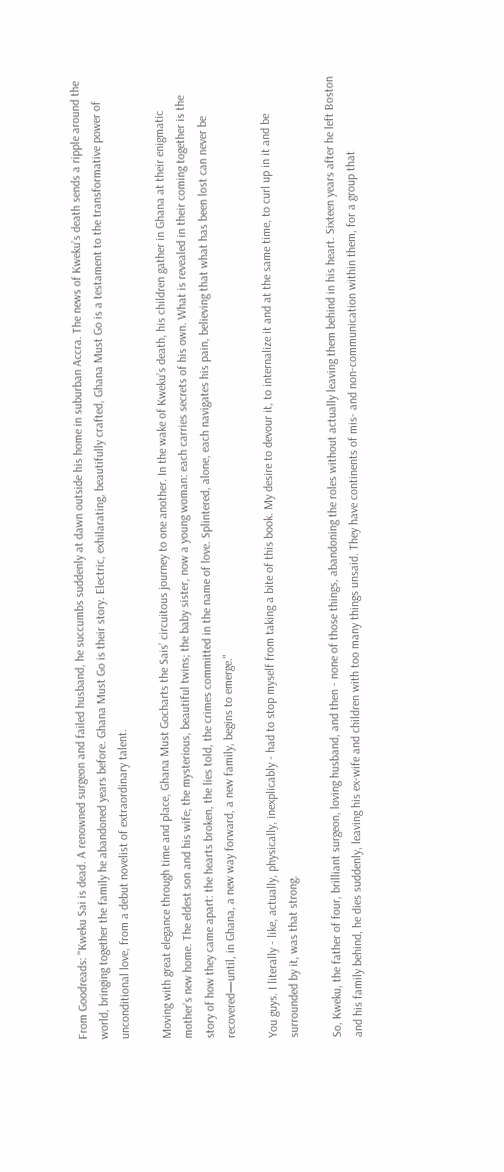From Goodreads: "Kweku Sai is dead. A renowned surgeon and failed husband, he succumbs suddenly at dawn outside his home in suburban Accra. The news of Kweku’s death sends a ripple around the world, bringing together the family he abandoned years before. Ghana Must Go is their story. Electric, exhilarating, beautifully crafted, Ghana Must Go is a testament to the transformative power of unconditional love, from a debut novelist of extraordinary talent.

Moving with great elegance through time and place, Ghana Must Gocharts the Sais’ circuitous journey to one another. In the wake of Kweku’s death, his children gather in Ghana at their enigmatic mother’s new home. The eldest son and his wife; the mysterious, beautiful twins; the baby sister, now a young woman: each carries secrets of his own. What is revealed in their coming together is the story of how they came apart: the hearts broken, the lies told, the crimes committed in the name of love. Splintered, alone, each navigates his pain, believing that what has been lost can never be recovered—until, in Ghana, a new way forward, a new family, begins to emerge."

You guys. I literally - like, actually, physically, inexplicably - had to stop myself from taking a bite of this book. My desire to devour it, to internalize it and at the same time, to curl up in it and be surrounded by it, was that strong.

So, Kweku, the father of four, brilliant surgeon, loving husband, and then - none of those things, abandoning the roles without actually leaving them behind in his heart. Sixteen years after he left Boston and his family behind, he dies suddenly, leaving his ex-wife and children with too many things unsaid. They have continents of mis- and non-communication within them, for a group that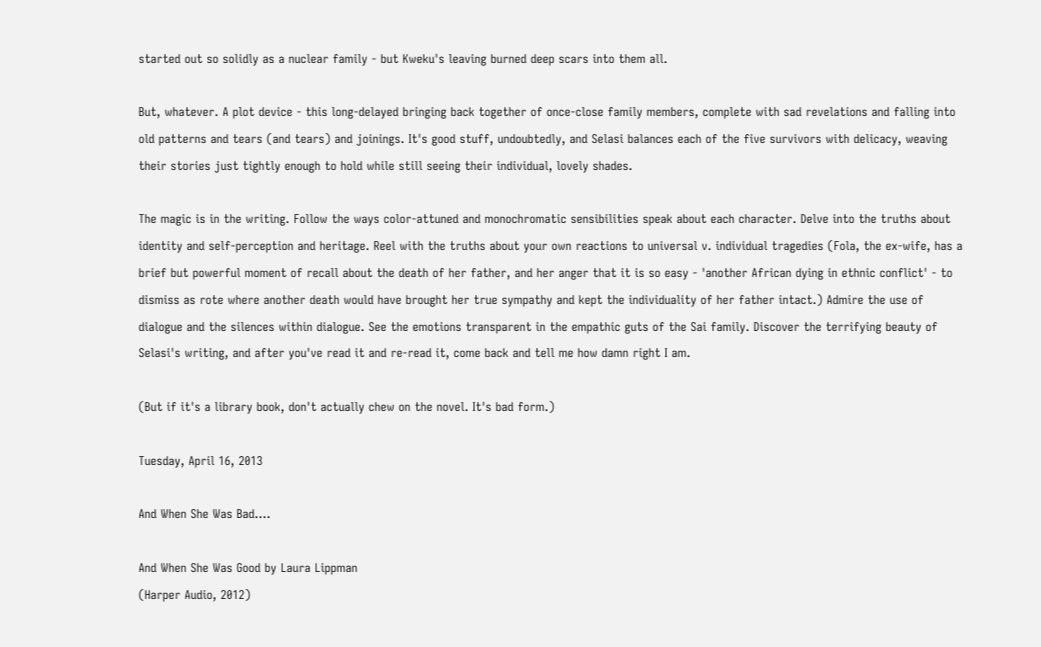started out so solidly as a nuclear family - but Kweku's leaving burned deep scars into them all.

But, whatever. A plot device - this long-delayed bringing back together of once-close family members, complete with sad revelations and falling into old patterns and tears (and tears) and joinings. It's good stuff, undoubtedly, and Selasi balances each of the five survivors with delicacy, weaving their stories just tightly enough to hold while still seeing their individual, lovely shades.

The magic is in the writing. Follow the ways color-attuned and monochromatic sensibilities speak about each character. Delve into the truths about identity and self-perception and heritage. Reel with the truths about your own reactions to universal v. individual tragedies (Fola, the ex-wife, has a brief but powerful moment of recall about the death of her father, and her anger that it is so easy - 'another African dying in ethnic conflict' - to dismiss as rote where another death would have brought her true sympathy and kept the individuality of her father intact.) Admire the use of dialogue and the silences within dialogue. See the emotions transparent in the empathic guts of the Sai family. Discover the terrifying beauty of Selasi's writing, and after you've read it and re-read it, come back and tell me how damn right I am.

(But if it's a library book, don't actually chew on the novel. It's bad form.)

Tuesday, April 16, 2013

And When She Was Bad....

And When She Was Good by Laura Lippman
(Harper Audio, 2012)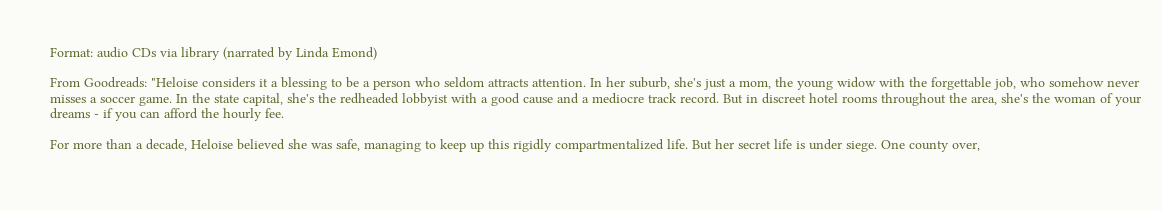Format: audio CDs via library (narrated by Linda Emond)

From Goodreads: "Heloise considers it a blessing to be a person who seldom attracts attention. In her suburb, she's just a mom, the young widow with the forgettable job, who somehow never misses a soccer game. In the state capital, she's the redheaded lobbyist with a good cause and a mediocre track record. But in discreet hotel rooms throughout the area, she's the woman of your dreams - if you can afford the hourly fee.

For more than a decade, Heloise believed she was safe, managing to keep up this rigidly compartmentalized life. But her secret life is under siege. One county over,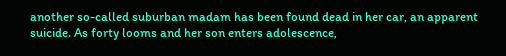another so-called suburban madam has been found dead in her car, an apparent suicide. As forty looms and her son enters adolescence,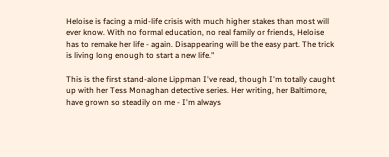Heloise is facing a mid-life crisis with much higher stakes than most will ever know. With no formal education, no real family or friends, Heloise has to remake her life - again. Disappearing will be the easy part. The trick is living long enough to start a new life."

This is the first stand-alone Lippman I've read, though I'm totally caught up with her Tess Monaghan detective series. Her writing, her Baltimore, have grown so steadily on me - I'm always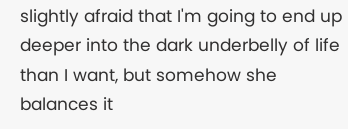slightly afraid that I'm going to end up deeper into the dark underbelly of life than I want, but somehow she balances it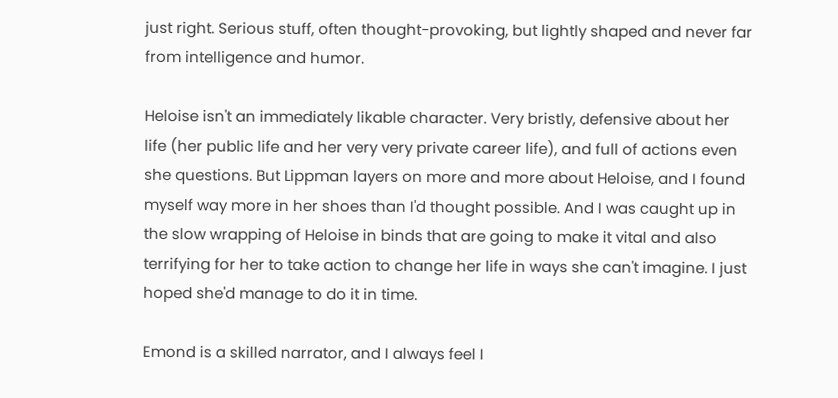just right. Serious stuff, often thought-provoking, but lightly shaped and never far from intelligence and humor.

Heloise isn't an immediately likable character. Very bristly, defensive about her life (her public life and her very very private career life), and full of actions even she questions. But Lippman layers on more and more about Heloise, and I found myself way more in her shoes than I'd thought possible. And I was caught up in the slow wrapping of Heloise in binds that are going to make it vital and also terrifying for her to take action to change her life in ways she can't imagine. I just hoped she'd manage to do it in time.

Emond is a skilled narrator, and I always feel I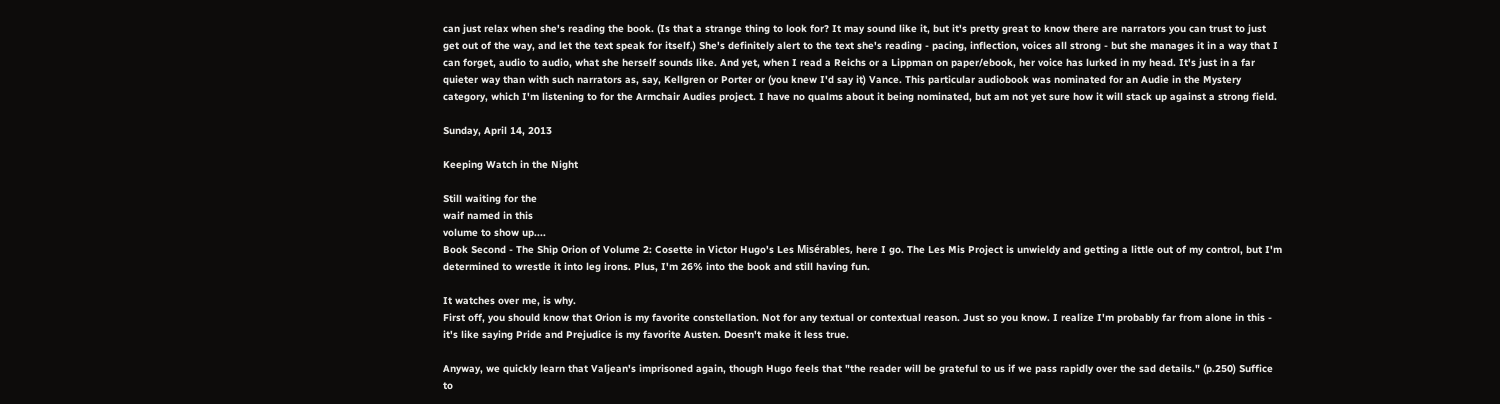can just relax when she's reading the book. (Is that a strange thing to look for? It may sound like it, but it's pretty great to know there are narrators you can trust to just get out of the way, and let the text speak for itself.) She's definitely alert to the text she's reading - pacing, inflection, voices all strong - but she manages it in a way that I can forget, audio to audio, what she herself sounds like. And yet, when I read a Reichs or a Lippman on paper/ebook, her voice has lurked in my head. It's just in a far quieter way than with such narrators as, say, Kellgren or Porter or (you knew I'd say it) Vance. This particular audiobook was nominated for an Audie in the Mystery category, which I'm listening to for the Armchair Audies project. I have no qualms about it being nominated, but am not yet sure how it will stack up against a strong field.

Sunday, April 14, 2013

Keeping Watch in the Night

Still waiting for the
waif named in this
volume to show up....
Book Second - The Ship Orion of Volume 2: Cosette in Victor Hugo's Les Misérables, here I go. The Les Mis Project is unwieldy and getting a little out of my control, but I'm determined to wrestle it into leg irons. Plus, I'm 26% into the book and still having fun.

It watches over me, is why.
First off, you should know that Orion is my favorite constellation. Not for any textual or contextual reason. Just so you know. I realize I'm probably far from alone in this - it's like saying Pride and Prejudice is my favorite Austen. Doesn't make it less true.

Anyway, we quickly learn that Valjean's imprisoned again, though Hugo feels that "the reader will be grateful to us if we pass rapidly over the sad details." (p.250) Suffice to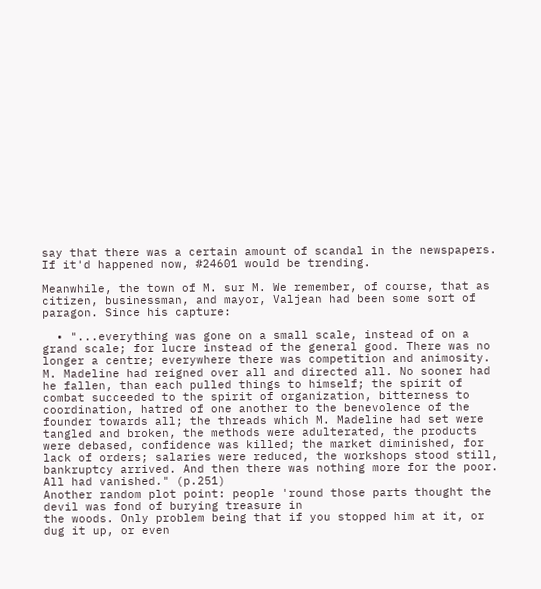say that there was a certain amount of scandal in the newspapers. If it'd happened now, #24601 would be trending.

Meanwhile, the town of M. sur M. We remember, of course, that as citizen, businessman, and mayor, Valjean had been some sort of paragon. Since his capture:

  • "...everything was gone on a small scale, instead of on a grand scale; for lucre instead of the general good. There was no longer a centre; everywhere there was competition and animosity. M. Madeline had reigned over all and directed all. No sooner had he fallen, than each pulled things to himself; the spirit of combat succeeded to the spirit of organization, bitterness to coordination, hatred of one another to the benevolence of the founder towards all; the threads which M. Madeline had set were tangled and broken, the methods were adulterated, the products were debased, confidence was killed; the market diminished, for lack of orders; salaries were reduced, the workshops stood still, bankruptcy arrived. And then there was nothing more for the poor. All had vanished." (p.251)
Another random plot point: people 'round those parts thought the devil was fond of burying treasure in
the woods. Only problem being that if you stopped him at it, or dug it up, or even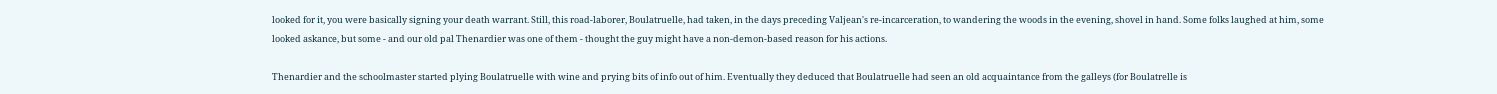looked for it, you were basically signing your death warrant. Still, this road-laborer, Boulatruelle, had taken, in the days preceding Valjean's re-incarceration, to wandering the woods in the evening, shovel in hand. Some folks laughed at him, some looked askance, but some - and our old pal Thenardier was one of them - thought the guy might have a non-demon-based reason for his actions.

Thenardier and the schoolmaster started plying Boulatruelle with wine and prying bits of info out of him. Eventually they deduced that Boulatruelle had seen an old acquaintance from the galleys (for Boulatrelle is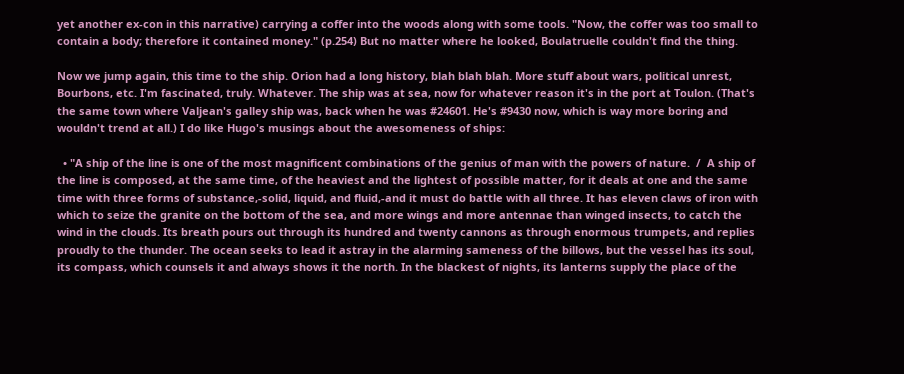yet another ex-con in this narrative) carrying a coffer into the woods along with some tools. "Now, the coffer was too small to contain a body; therefore it contained money." (p.254) But no matter where he looked, Boulatruelle couldn't find the thing.

Now we jump again, this time to the ship. Orion had a long history, blah blah blah. More stuff about wars, political unrest, Bourbons, etc. I'm fascinated, truly. Whatever. The ship was at sea, now for whatever reason it's in the port at Toulon. (That's the same town where Valjean's galley ship was, back when he was #24601. He's #9430 now, which is way more boring and wouldn't trend at all.) I do like Hugo's musings about the awesomeness of ships:

  • "A ship of the line is one of the most magnificent combinations of the genius of man with the powers of nature.  /  A ship of the line is composed, at the same time, of the heaviest and the lightest of possible matter, for it deals at one and the same time with three forms of substance,-solid, liquid, and fluid,-and it must do battle with all three. It has eleven claws of iron with which to seize the granite on the bottom of the sea, and more wings and more antennae than winged insects, to catch the wind in the clouds. Its breath pours out through its hundred and twenty cannons as through enormous trumpets, and replies proudly to the thunder. The ocean seeks to lead it astray in the alarming sameness of the billows, but the vessel has its soul, its compass, which counsels it and always shows it the north. In the blackest of nights, its lanterns supply the place of the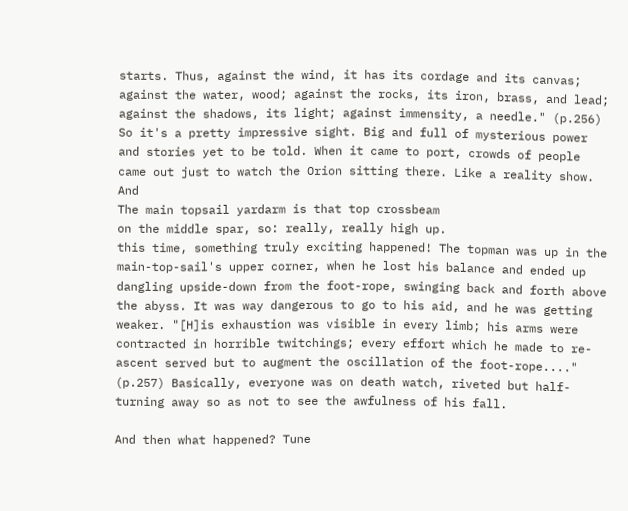starts. Thus, against the wind, it has its cordage and its canvas; against the water, wood; against the rocks, its iron, brass, and lead; against the shadows, its light; against immensity, a needle." (p.256)
So it's a pretty impressive sight. Big and full of mysterious power and stories yet to be told. When it came to port, crowds of people came out just to watch the Orion sitting there. Like a reality show. And
The main topsail yardarm is that top crossbeam
on the middle spar, so: really, really high up.
this time, something truly exciting happened! The topman was up in the main-top-sail's upper corner, when he lost his balance and ended up dangling upside-down from the foot-rope, swinging back and forth above the abyss. It was way dangerous to go to his aid, and he was getting weaker. "[H]is exhaustion was visible in every limb; his arms were contracted in horrible twitchings; every effort which he made to re-ascent served but to augment the oscillation of the foot-rope...." (p.257) Basically, everyone was on death watch, riveted but half-turning away so as not to see the awfulness of his fall.

And then what happened? Tune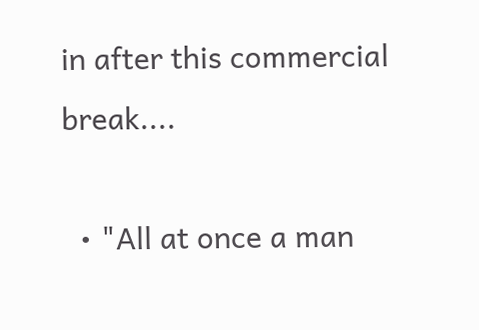in after this commercial break....

  • "All at once a man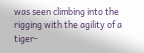was seen climbing into the rigging with the agility of a tiger-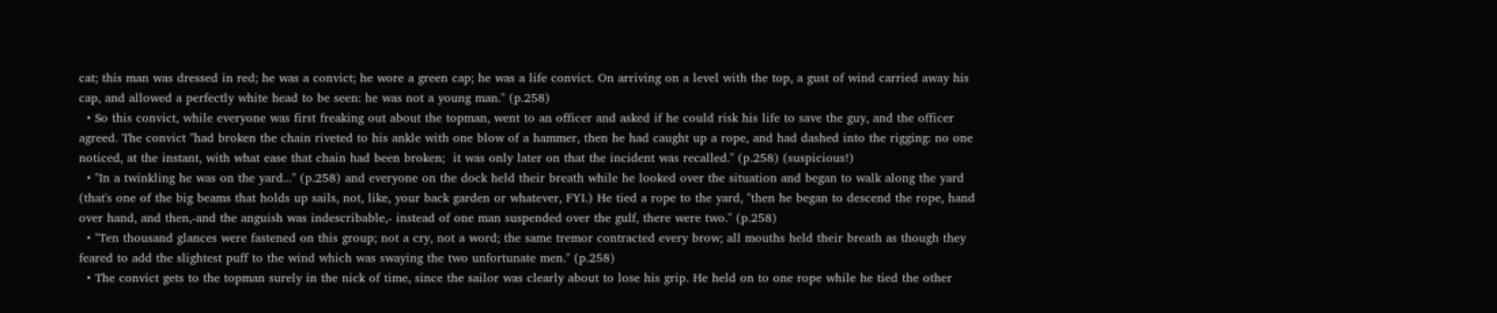cat; this man was dressed in red; he was a convict; he wore a green cap; he was a life convict. On arriving on a level with the top, a gust of wind carried away his cap, and allowed a perfectly white head to be seen: he was not a young man." (p.258)
  • So this convict, while everyone was first freaking out about the topman, went to an officer and asked if he could risk his life to save the guy, and the officer agreed. The convict "had broken the chain riveted to his ankle with one blow of a hammer, then he had caught up a rope, and had dashed into the rigging: no one noticed, at the instant, with what ease that chain had been broken;  it was only later on that the incident was recalled." (p.258) (suspicious!)
  • "In a twinkling he was on the yard..." (p.258) and everyone on the dock held their breath while he looked over the situation and began to walk along the yard (that's one of the big beams that holds up sails, not, like, your back garden or whatever, FYI.) He tied a rope to the yard, "then he began to descend the rope, hand over hand, and then,-and the anguish was indescribable,- instead of one man suspended over the gulf, there were two." (p.258)
  • "Ten thousand glances were fastened on this group; not a cry, not a word; the same tremor contracted every brow; all mouths held their breath as though they feared to add the slightest puff to the wind which was swaying the two unfortunate men." (p.258)
  • The convict gets to the topman surely in the nick of time, since the sailor was clearly about to lose his grip. He held on to one rope while he tied the other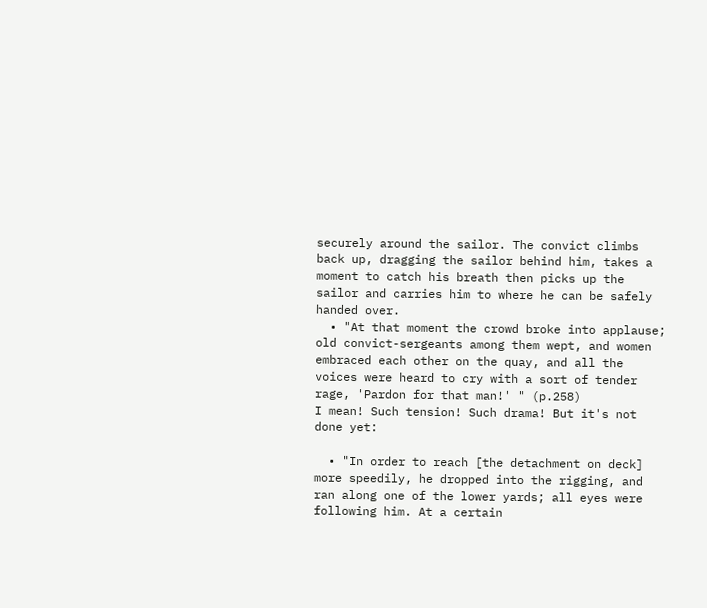securely around the sailor. The convict climbs back up, dragging the sailor behind him, takes a moment to catch his breath then picks up the sailor and carries him to where he can be safely handed over.
  • "At that moment the crowd broke into applause; old convict-sergeants among them wept, and women embraced each other on the quay, and all the voices were heard to cry with a sort of tender rage, 'Pardon for that man!' " (p.258)
I mean! Such tension! Such drama! But it's not done yet:

  • "In order to reach [the detachment on deck] more speedily, he dropped into the rigging, and ran along one of the lower yards; all eyes were following him. At a certain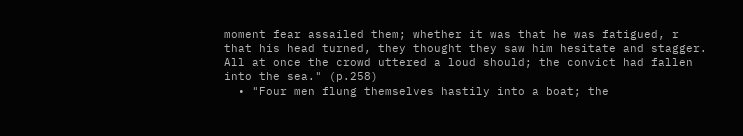moment fear assailed them; whether it was that he was fatigued, r that his head turned, they thought they saw him hesitate and stagger. All at once the crowd uttered a loud should; the convict had fallen into the sea." (p.258)
  • "Four men flung themselves hastily into a boat; the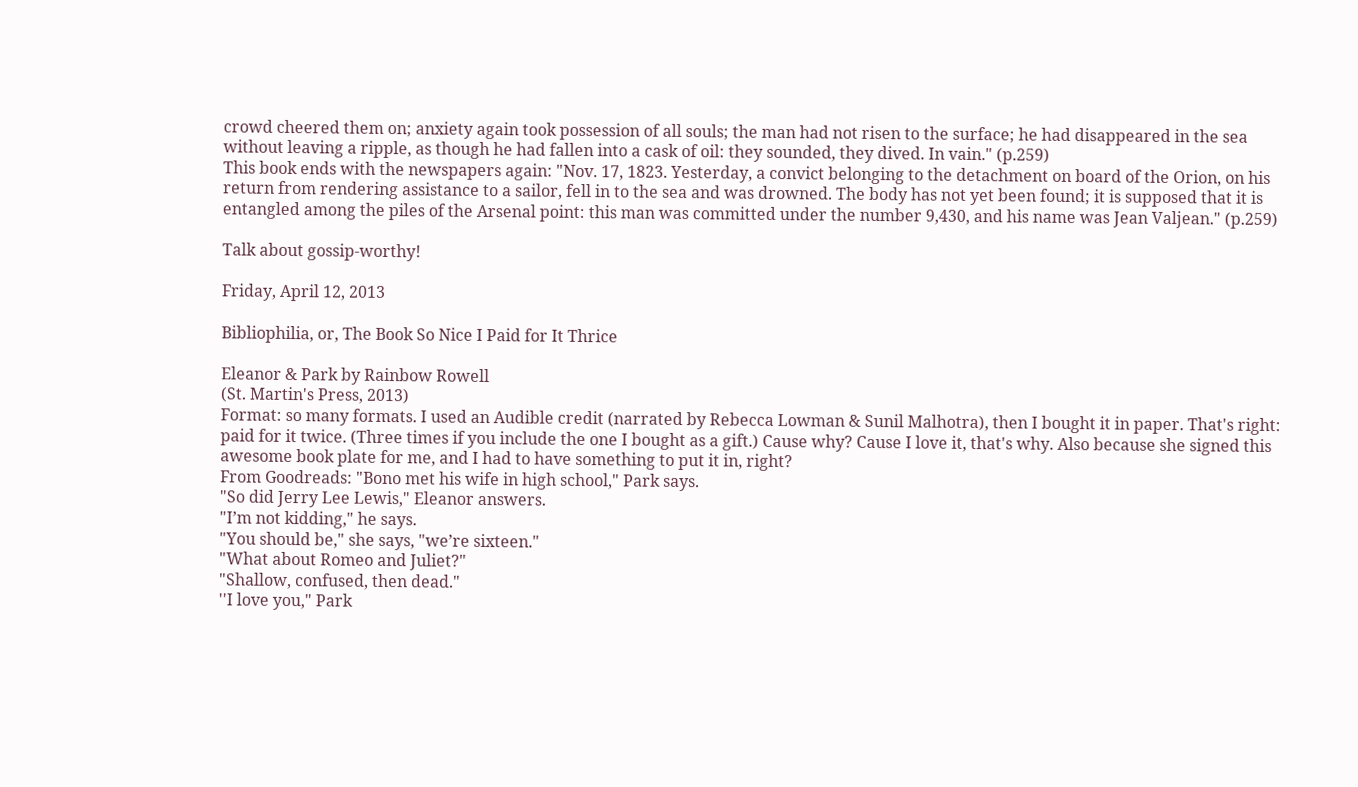crowd cheered them on; anxiety again took possession of all souls; the man had not risen to the surface; he had disappeared in the sea without leaving a ripple, as though he had fallen into a cask of oil: they sounded, they dived. In vain." (p.259)
This book ends with the newspapers again: "Nov. 17, 1823. Yesterday, a convict belonging to the detachment on board of the Orion, on his return from rendering assistance to a sailor, fell in to the sea and was drowned. The body has not yet been found; it is supposed that it is entangled among the piles of the Arsenal point: this man was committed under the number 9,430, and his name was Jean Valjean." (p.259)

Talk about gossip-worthy!

Friday, April 12, 2013

Bibliophilia, or, The Book So Nice I Paid for It Thrice

Eleanor & Park by Rainbow Rowell
(St. Martin's Press, 2013)
Format: so many formats. I used an Audible credit (narrated by Rebecca Lowman & Sunil Malhotra), then I bought it in paper. That's right: paid for it twice. (Three times if you include the one I bought as a gift.) Cause why? Cause I love it, that's why. Also because she signed this awesome book plate for me, and I had to have something to put it in, right?
From Goodreads: "Bono met his wife in high school," Park says.
"So did Jerry Lee Lewis," Eleanor answers.
"I’m not kidding," he says.
"You should be," she says, "we’re sixteen."
"What about Romeo and Juliet?"
"Shallow, confused, then dead."
''I love you," Park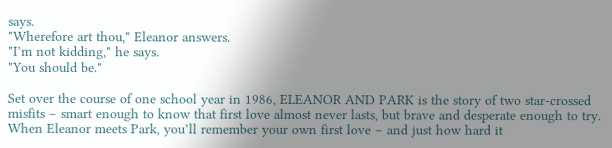says.
"Wherefore art thou," Eleanor answers.
"I’m not kidding," he says.
"You should be."

Set over the course of one school year in 1986, ELEANOR AND PARK is the story of two star-crossed misfits – smart enough to know that first love almost never lasts, but brave and desperate enough to try. When Eleanor meets Park, you’ll remember your own first love – and just how hard it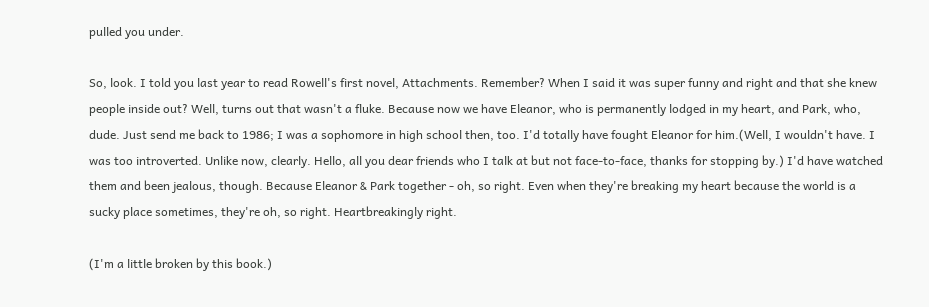pulled you under.

So, look. I told you last year to read Rowell's first novel, Attachments. Remember? When I said it was super funny and right and that she knew people inside out? Well, turns out that wasn't a fluke. Because now we have Eleanor, who is permanently lodged in my heart, and Park, who, dude. Just send me back to 1986; I was a sophomore in high school then, too. I'd totally have fought Eleanor for him.(Well, I wouldn't have. I was too introverted. Unlike now, clearly. Hello, all you dear friends who I talk at but not face-to-face, thanks for stopping by.) I'd have watched them and been jealous, though. Because Eleanor & Park together - oh, so right. Even when they're breaking my heart because the world is a sucky place sometimes, they're oh, so right. Heartbreakingly right.

(I'm a little broken by this book.)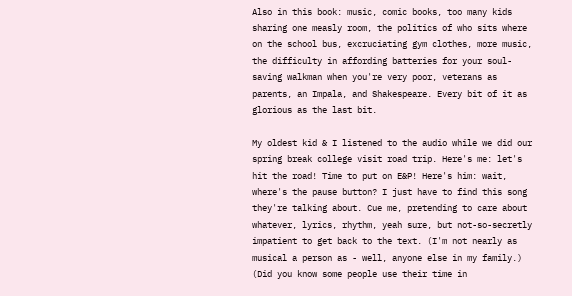Also in this book: music, comic books, too many kids sharing one measly room, the politics of who sits where on the school bus, excruciating gym clothes, more music, the difficulty in affording batteries for your soul-saving walkman when you're very poor, veterans as parents, an Impala, and Shakespeare. Every bit of it as glorious as the last bit.

My oldest kid & I listened to the audio while we did our spring break college visit road trip. Here's me: let's hit the road! Time to put on E&P! Here's him: wait, where's the pause button? I just have to find this song they're talking about. Cue me, pretending to care about whatever, lyrics, rhythm, yeah sure, but not-so-secretly impatient to get back to the text. (I'm not nearly as musical a person as - well, anyone else in my family.) (Did you know some people use their time in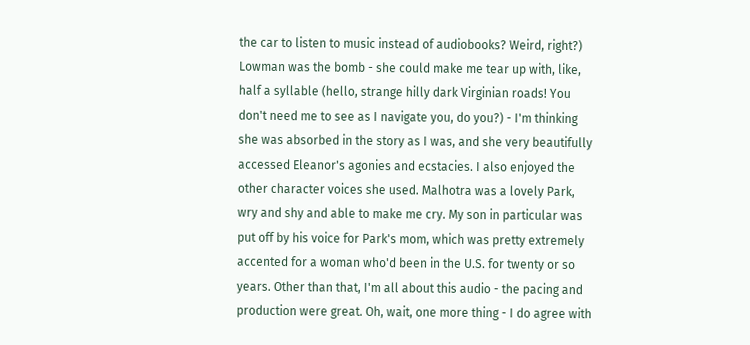the car to listen to music instead of audiobooks? Weird, right?) Lowman was the bomb - she could make me tear up with, like, half a syllable (hello, strange hilly dark Virginian roads! You don't need me to see as I navigate you, do you?) - I'm thinking she was absorbed in the story as I was, and she very beautifully accessed Eleanor's agonies and ecstacies. I also enjoyed the other character voices she used. Malhotra was a lovely Park, wry and shy and able to make me cry. My son in particular was put off by his voice for Park's mom, which was pretty extremely accented for a woman who'd been in the U.S. for twenty or so years. Other than that, I'm all about this audio - the pacing and production were great. Oh, wait, one more thing - I do agree with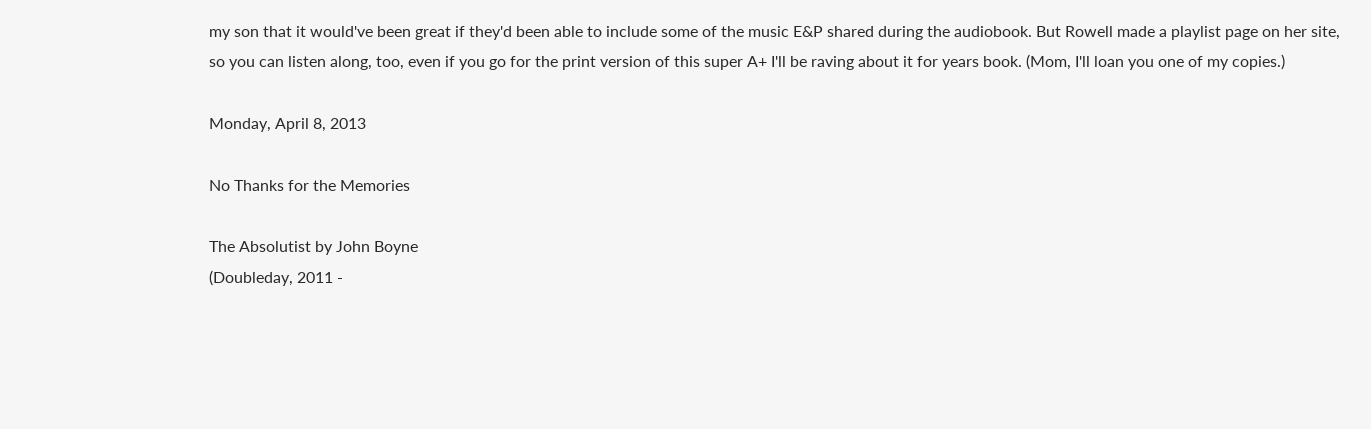my son that it would've been great if they'd been able to include some of the music E&P shared during the audiobook. But Rowell made a playlist page on her site, so you can listen along, too, even if you go for the print version of this super A+ I'll be raving about it for years book. (Mom, I'll loan you one of my copies.)

Monday, April 8, 2013

No Thanks for the Memories

The Absolutist by John Boyne
(Doubleday, 2011 -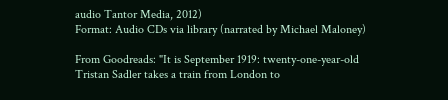audio Tantor Media, 2012)
Format: Audio CDs via library (narrated by Michael Maloney)

From Goodreads: "It is September 1919: twenty-one-year-old Tristan Sadler takes a train from London to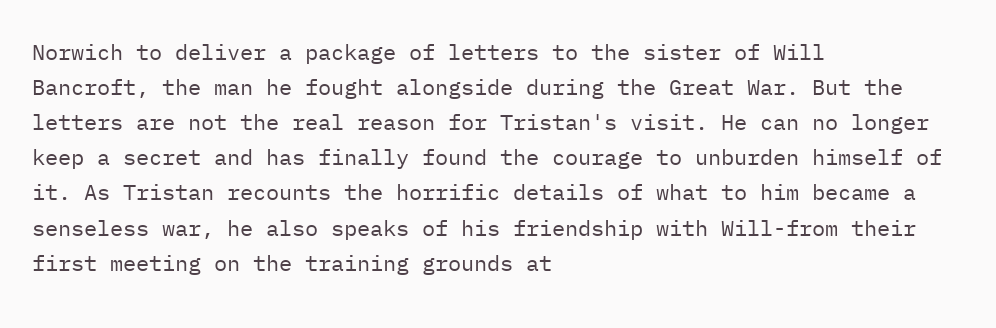Norwich to deliver a package of letters to the sister of Will Bancroft, the man he fought alongside during the Great War. But the letters are not the real reason for Tristan's visit. He can no longer keep a secret and has finally found the courage to unburden himself of it. As Tristan recounts the horrific details of what to him became a senseless war, he also speaks of his friendship with Will-from their first meeting on the training grounds at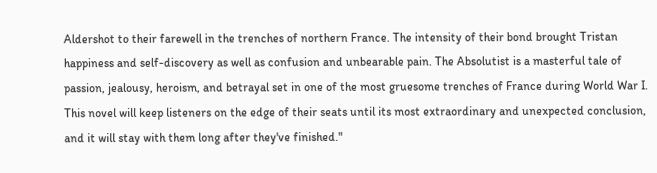Aldershot to their farewell in the trenches of northern France. The intensity of their bond brought Tristan happiness and self-discovery as well as confusion and unbearable pain. The Absolutist is a masterful tale of passion, jealousy, heroism, and betrayal set in one of the most gruesome trenches of France during World War I. This novel will keep listeners on the edge of their seats until its most extraordinary and unexpected conclusion, and it will stay with them long after they've finished."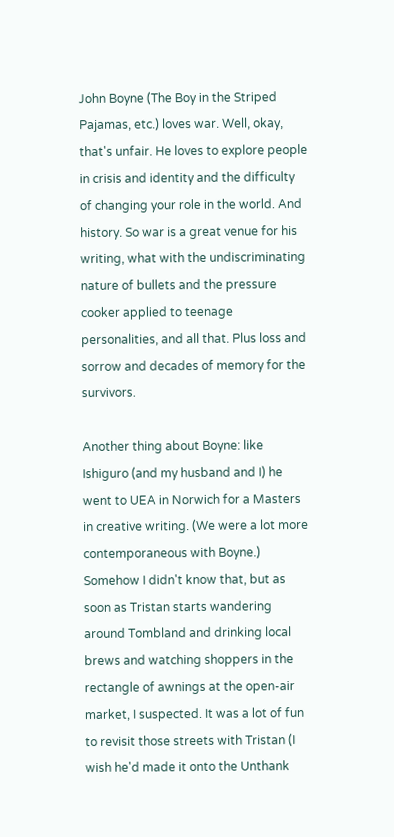John Boyne (The Boy in the Striped Pajamas, etc.) loves war. Well, okay, that's unfair. He loves to explore people in crisis and identity and the difficulty of changing your role in the world. And history. So war is a great venue for his writing, what with the undiscriminating nature of bullets and the pressure cooker applied to teenage personalities, and all that. Plus loss and sorrow and decades of memory for the survivors.

Another thing about Boyne: like Ishiguro (and my husband and I) he went to UEA in Norwich for a Masters in creative writing. (We were a lot more contemporaneous with Boyne.) Somehow I didn't know that, but as soon as Tristan starts wandering around Tombland and drinking local brews and watching shoppers in the rectangle of awnings at the open-air market, I suspected. It was a lot of fun to revisit those streets with Tristan (I wish he'd made it onto the Unthank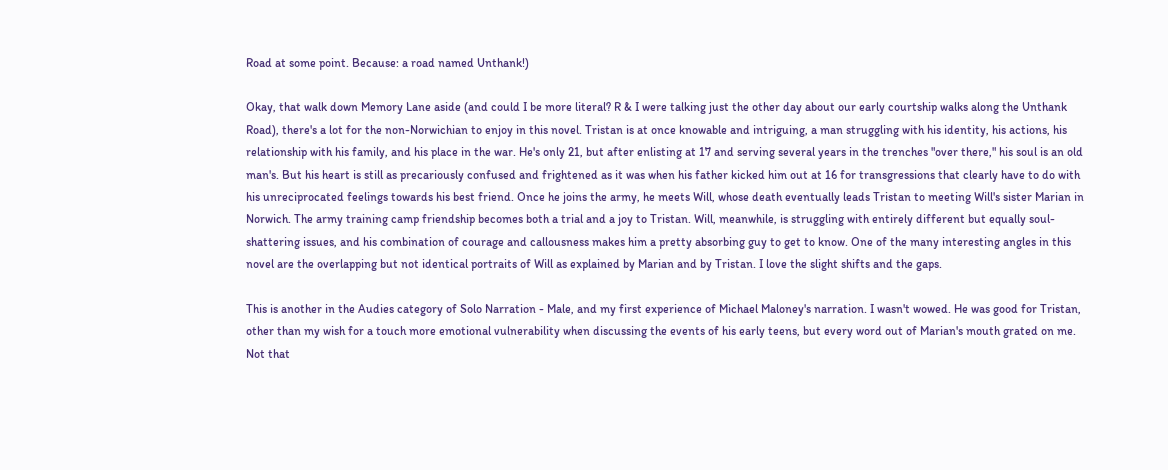Road at some point. Because: a road named Unthank!)

Okay, that walk down Memory Lane aside (and could I be more literal? R & I were talking just the other day about our early courtship walks along the Unthank Road), there's a lot for the non-Norwichian to enjoy in this novel. Tristan is at once knowable and intriguing, a man struggling with his identity, his actions, his relationship with his family, and his place in the war. He's only 21, but after enlisting at 17 and serving several years in the trenches "over there," his soul is an old man's. But his heart is still as precariously confused and frightened as it was when his father kicked him out at 16 for transgressions that clearly have to do with his unreciprocated feelings towards his best friend. Once he joins the army, he meets Will, whose death eventually leads Tristan to meeting Will's sister Marian in Norwich. The army training camp friendship becomes both a trial and a joy to Tristan. Will, meanwhile, is struggling with entirely different but equally soul-shattering issues, and his combination of courage and callousness makes him a pretty absorbing guy to get to know. One of the many interesting angles in this novel are the overlapping but not identical portraits of Will as explained by Marian and by Tristan. I love the slight shifts and the gaps.

This is another in the Audies category of Solo Narration - Male, and my first experience of Michael Maloney's narration. I wasn't wowed. He was good for Tristan, other than my wish for a touch more emotional vulnerability when discussing the events of his early teens, but every word out of Marian's mouth grated on me. Not that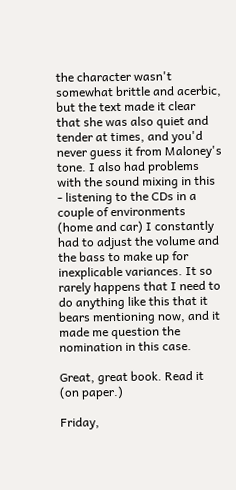the character wasn't somewhat brittle and acerbic, but the text made it clear that she was also quiet and tender at times, and you'd never guess it from Maloney's tone. I also had problems with the sound mixing in this - listening to the CDs in a couple of environments (home and car) I constantly had to adjust the volume and the bass to make up for inexplicable variances. It so rarely happens that I need to do anything like this that it bears mentioning now, and it made me question the nomination in this case.

Great, great book. Read it (on paper.)

Friday,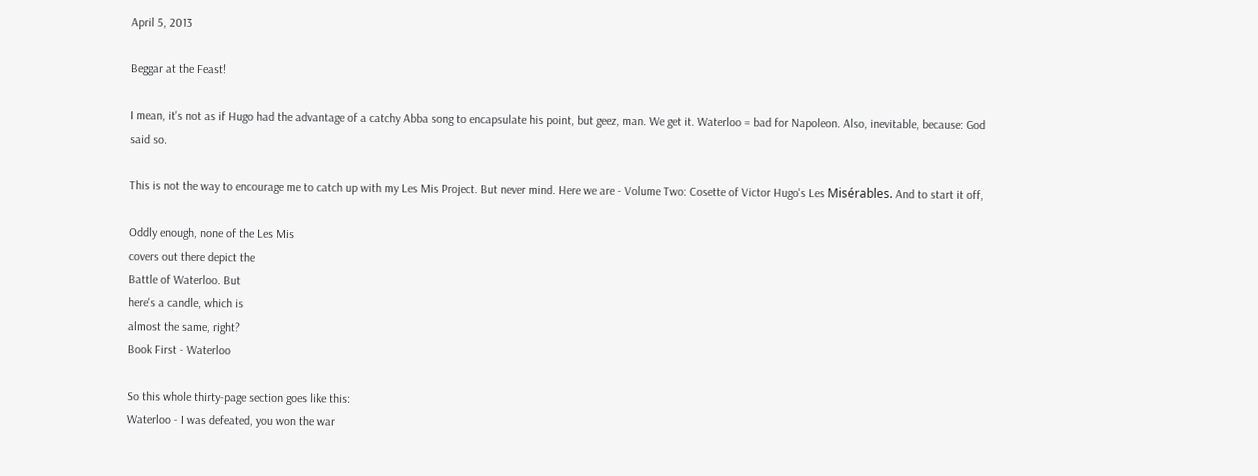April 5, 2013

Beggar at the Feast!

I mean, it's not as if Hugo had the advantage of a catchy Abba song to encapsulate his point, but geez, man. We get it. Waterloo = bad for Napoleon. Also, inevitable, because: God said so.

This is not the way to encourage me to catch up with my Les Mis Project. But never mind. Here we are - Volume Two: Cosette of Victor Hugo's Les Misérables. And to start it off,

Oddly enough, none of the Les Mis
covers out there depict the
Battle of Waterloo. But
here's a candle, which is
almost the same, right?
Book First - Waterloo

So this whole thirty-page section goes like this:
Waterloo - I was defeated, you won the war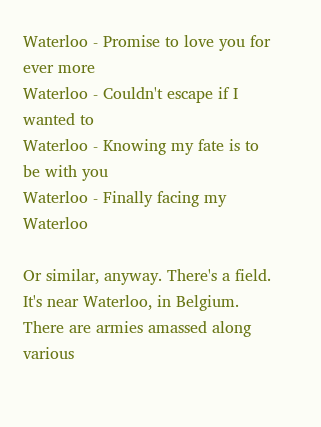Waterloo - Promise to love you for ever more
Waterloo - Couldn't escape if I wanted to
Waterloo - Knowing my fate is to be with you
Waterloo - Finally facing my Waterloo

Or similar, anyway. There's a field. It's near Waterloo, in Belgium. There are armies amassed along various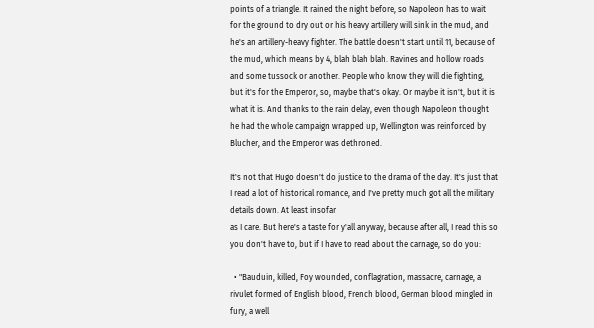points of a triangle. It rained the night before, so Napoleon has to wait for the ground to dry out or his heavy artillery will sink in the mud, and he's an artillery-heavy fighter. The battle doesn't start until 11, because of the mud, which means by 4, blah blah blah. Ravines and hollow roads and some tussock or another. People who know they will die fighting, but it's for the Emperor, so, maybe that's okay. Or maybe it isn't, but it is what it is. And thanks to the rain delay, even though Napoleon thought he had the whole campaign wrapped up, Wellington was reinforced by Blucher, and the Emperor was dethroned.

It's not that Hugo doesn't do justice to the drama of the day. It's just that I read a lot of historical romance, and I've pretty much got all the military details down. At least insofar
as I care. But here's a taste for y'all anyway, because after all, I read this so you don't have to, but if I have to read about the carnage, so do you:

  • "Bauduin, killed, Foy wounded, conflagration, massacre, carnage, a rivulet formed of English blood, French blood, German blood mingled in fury, a well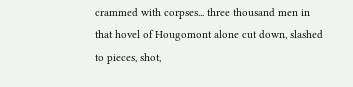crammed with corpses... three thousand men in that hovel of Hougomont alone cut down, slashed to pieces, shot,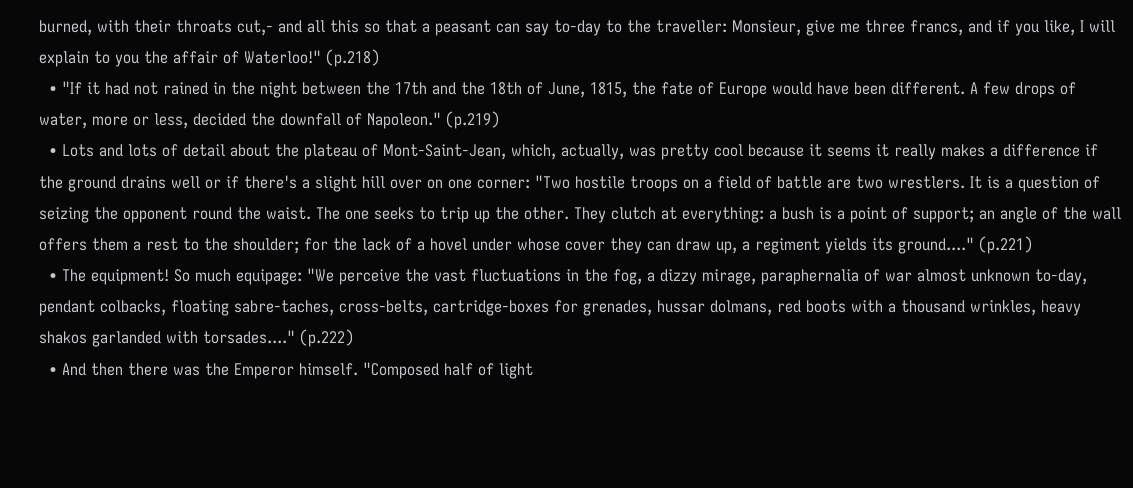burned, with their throats cut,- and all this so that a peasant can say to-day to the traveller: Monsieur, give me three francs, and if you like, I will explain to you the affair of Waterloo!" (p.218)
  • "If it had not rained in the night between the 17th and the 18th of June, 1815, the fate of Europe would have been different. A few drops of water, more or less, decided the downfall of Napoleon." (p.219)
  • Lots and lots of detail about the plateau of Mont-Saint-Jean, which, actually, was pretty cool because it seems it really makes a difference if the ground drains well or if there's a slight hill over on one corner: "Two hostile troops on a field of battle are two wrestlers. It is a question of seizing the opponent round the waist. The one seeks to trip up the other. They clutch at everything: a bush is a point of support; an angle of the wall offers them a rest to the shoulder; for the lack of a hovel under whose cover they can draw up, a regiment yields its ground...." (p.221)
  • The equipment! So much equipage: "We perceive the vast fluctuations in the fog, a dizzy mirage, paraphernalia of war almost unknown to-day, pendant colbacks, floating sabre-taches, cross-belts, cartridge-boxes for grenades, hussar dolmans, red boots with a thousand wrinkles, heavy shakos garlanded with torsades...." (p.222)
  • And then there was the Emperor himself. "Composed half of light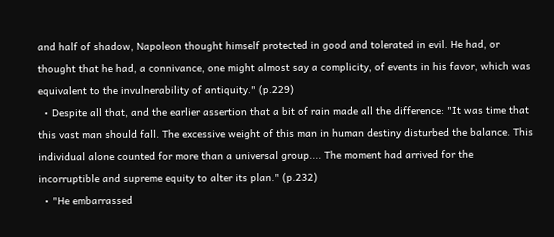and half of shadow, Napoleon thought himself protected in good and tolerated in evil. He had, or thought that he had, a connivance, one might almost say a complicity, of events in his favor, which was equivalent to the invulnerability of antiquity." (p.229)
  • Despite all that, and the earlier assertion that a bit of rain made all the difference: "It was time that this vast man should fall. The excessive weight of this man in human destiny disturbed the balance. This individual alone counted for more than a universal group.... The moment had arrived for the incorruptible and supreme equity to alter its plan." (p.232)
  • "He embarrassed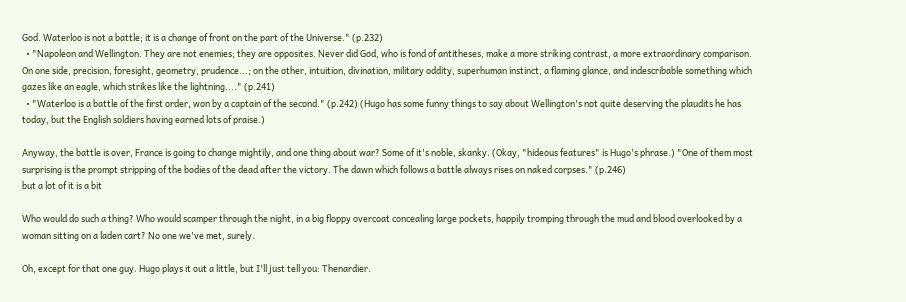God. Waterloo is not a battle; it is a change of front on the part of the Universe." (p.232)
  • "Napoleon and Wellington. They are not enemies; they are opposites. Never did God, who is fond of antitheses, make a more striking contrast, a more extraordinary comparison. On one side, precision, foresight, geometry, prudence...; on the other, intuition, divination, military oddity, superhuman instinct, a flaming glance, and indescribable something which gazes like an eagle, which strikes like the lightning...." (p.241)
  • "Waterloo is a battle of the first order, won by a captain of the second." (p.242) (Hugo has some funny things to say about Wellington's not quite deserving the plaudits he has today, but the English soldiers having earned lots of praise.)

Anyway, the battle is over, France is going to change mightily, and one thing about war? Some of it's noble, skanky. (Okay, "hideous features" is Hugo's phrase.) "One of them most surprising is the prompt stripping of the bodies of the dead after the victory. The dawn which follows a battle always rises on naked corpses." (p.246)
but a lot of it is a bit

Who would do such a thing? Who would scamper through the night, in a big floppy overcoat concealing large pockets, happily tromping through the mud and blood overlooked by a woman sitting on a laden cart? No one we've met, surely.

Oh, except for that one guy. Hugo plays it out a little, but I'll just tell you: Thenardier.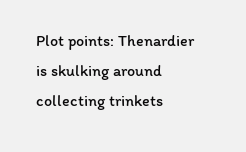Plot points: Thenardier is skulking around collecting trinkets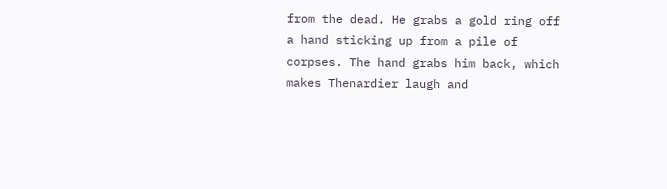from the dead. He grabs a gold ring off a hand sticking up from a pile of corpses. The hand grabs him back, which makes Thenardier laugh and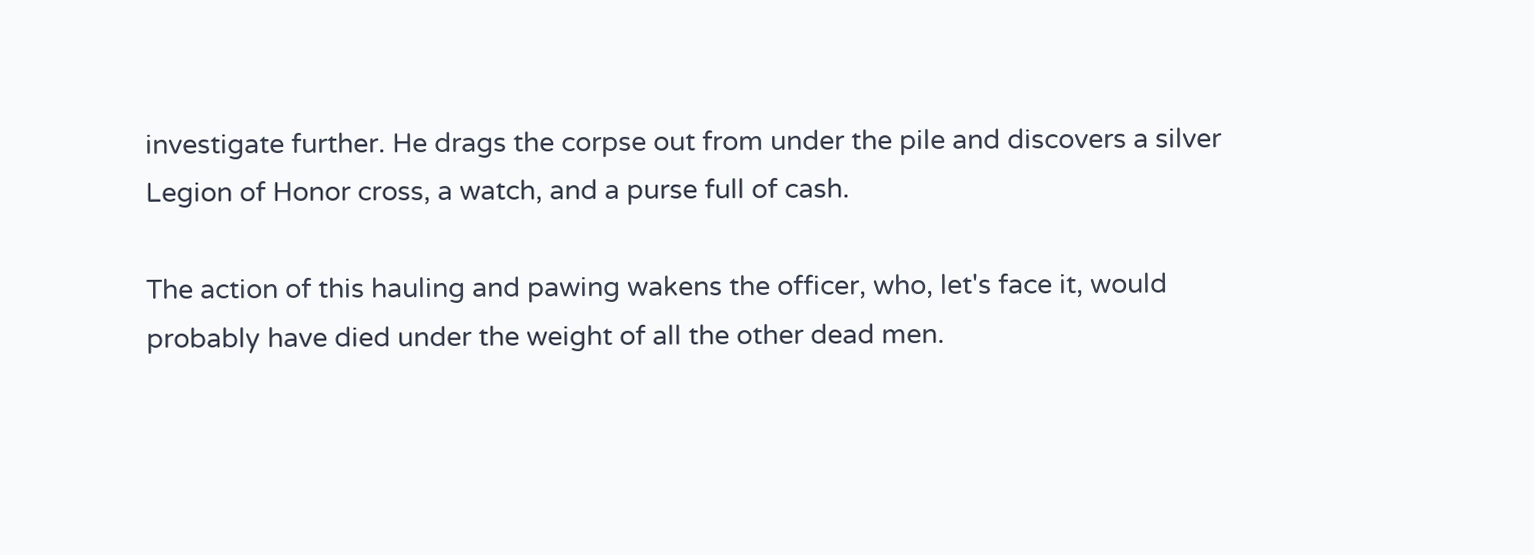investigate further. He drags the corpse out from under the pile and discovers a silver Legion of Honor cross, a watch, and a purse full of cash.

The action of this hauling and pawing wakens the officer, who, let's face it, would probably have died under the weight of all the other dead men.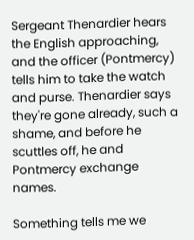Sergeant Thenardier hears the English approaching, and the officer (Pontmercy) tells him to take the watch and purse. Thenardier says they're gone already, such a shame, and before he scuttles off, he and Pontmercy exchange names.

Something tells me we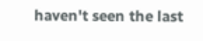haven't seen the last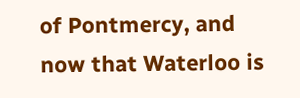of Pontmercy, and now that Waterloo is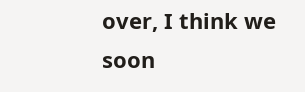over, I think we soon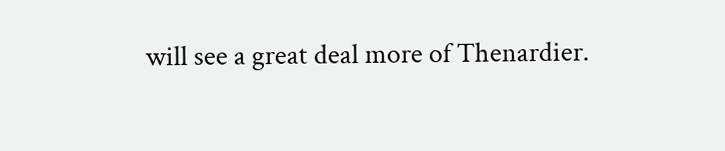will see a great deal more of Thenardier.